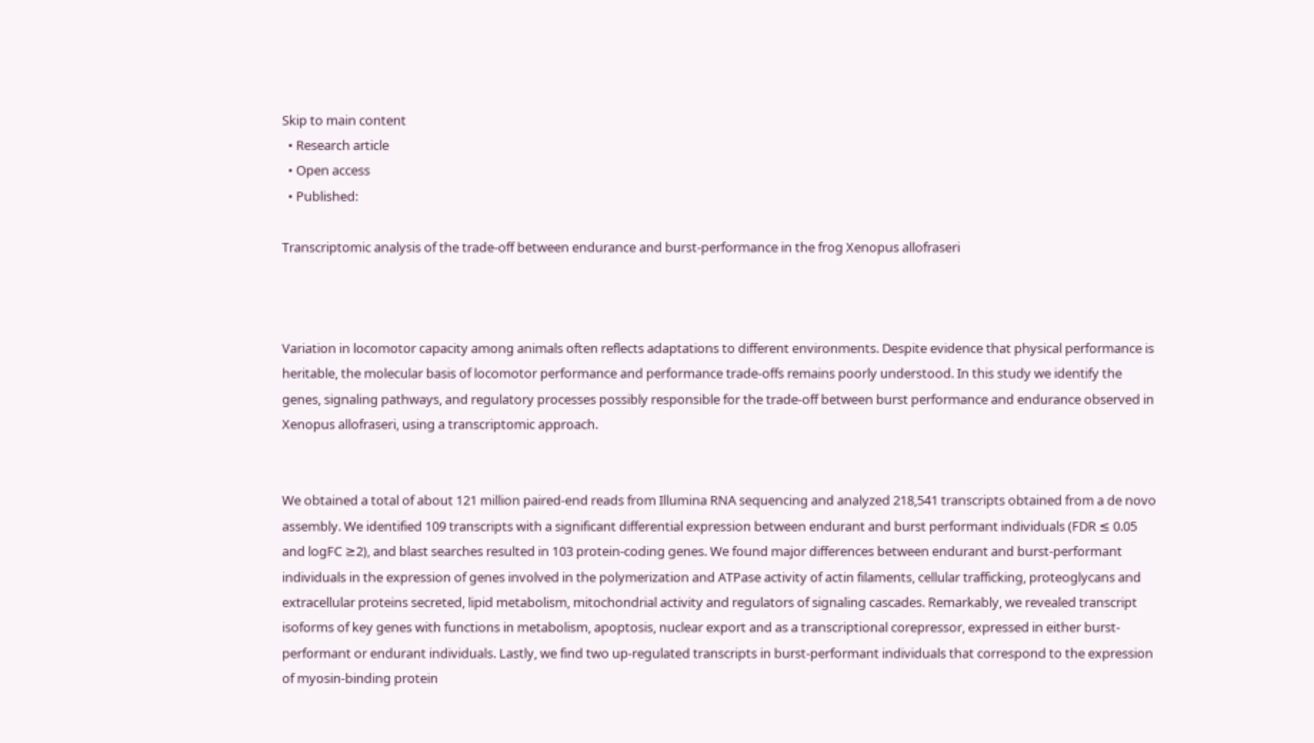Skip to main content
  • Research article
  • Open access
  • Published:

Transcriptomic analysis of the trade-off between endurance and burst-performance in the frog Xenopus allofraseri



Variation in locomotor capacity among animals often reflects adaptations to different environments. Despite evidence that physical performance is heritable, the molecular basis of locomotor performance and performance trade-offs remains poorly understood. In this study we identify the genes, signaling pathways, and regulatory processes possibly responsible for the trade-off between burst performance and endurance observed in Xenopus allofraseri, using a transcriptomic approach.


We obtained a total of about 121 million paired-end reads from Illumina RNA sequencing and analyzed 218,541 transcripts obtained from a de novo assembly. We identified 109 transcripts with a significant differential expression between endurant and burst performant individuals (FDR ≤ 0.05 and logFC ≥2), and blast searches resulted in 103 protein-coding genes. We found major differences between endurant and burst-performant individuals in the expression of genes involved in the polymerization and ATPase activity of actin filaments, cellular trafficking, proteoglycans and extracellular proteins secreted, lipid metabolism, mitochondrial activity and regulators of signaling cascades. Remarkably, we revealed transcript isoforms of key genes with functions in metabolism, apoptosis, nuclear export and as a transcriptional corepressor, expressed in either burst-performant or endurant individuals. Lastly, we find two up-regulated transcripts in burst-performant individuals that correspond to the expression of myosin-binding protein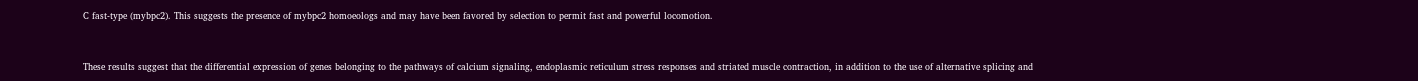C fast-type (mybpc2). This suggests the presence of mybpc2 homoeologs and may have been favored by selection to permit fast and powerful locomotion.


These results suggest that the differential expression of genes belonging to the pathways of calcium signaling, endoplasmic reticulum stress responses and striated muscle contraction, in addition to the use of alternative splicing and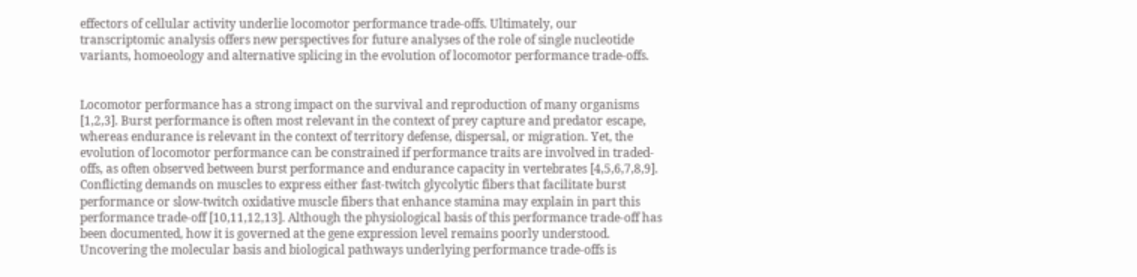effectors of cellular activity underlie locomotor performance trade-offs. Ultimately, our transcriptomic analysis offers new perspectives for future analyses of the role of single nucleotide variants, homoeology and alternative splicing in the evolution of locomotor performance trade-offs.


Locomotor performance has a strong impact on the survival and reproduction of many organisms [1,2,3]. Burst performance is often most relevant in the context of prey capture and predator escape, whereas endurance is relevant in the context of territory defense, dispersal, or migration. Yet, the evolution of locomotor performance can be constrained if performance traits are involved in traded-offs, as often observed between burst performance and endurance capacity in vertebrates [4,5,6,7,8,9]. Conflicting demands on muscles to express either fast-twitch glycolytic fibers that facilitate burst performance or slow-twitch oxidative muscle fibers that enhance stamina may explain in part this performance trade-off [10,11,12,13]. Although the physiological basis of this performance trade-off has been documented, how it is governed at the gene expression level remains poorly understood. Uncovering the molecular basis and biological pathways underlying performance trade-offs is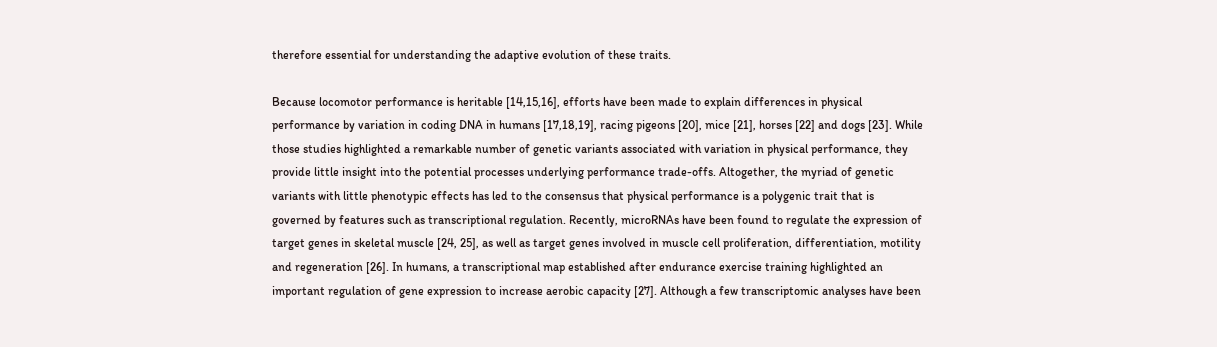therefore essential for understanding the adaptive evolution of these traits.

Because locomotor performance is heritable [14,15,16], efforts have been made to explain differences in physical performance by variation in coding DNA in humans [17,18,19], racing pigeons [20], mice [21], horses [22] and dogs [23]. While those studies highlighted a remarkable number of genetic variants associated with variation in physical performance, they provide little insight into the potential processes underlying performance trade-offs. Altogether, the myriad of genetic variants with little phenotypic effects has led to the consensus that physical performance is a polygenic trait that is governed by features such as transcriptional regulation. Recently, microRNAs have been found to regulate the expression of target genes in skeletal muscle [24, 25], as well as target genes involved in muscle cell proliferation, differentiation, motility and regeneration [26]. In humans, a transcriptional map established after endurance exercise training highlighted an important regulation of gene expression to increase aerobic capacity [27]. Although a few transcriptomic analyses have been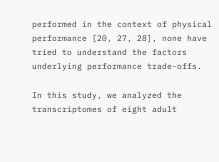performed in the context of physical performance [20, 27, 28], none have tried to understand the factors underlying performance trade-offs.

In this study, we analyzed the transcriptomes of eight adult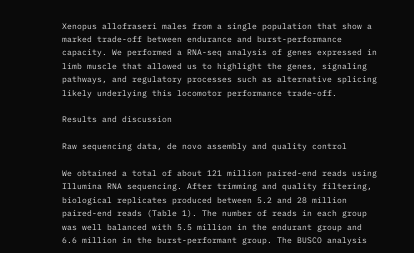Xenopus allofraseri males from a single population that show a marked trade-off between endurance and burst-performance capacity. We performed a RNA-seq analysis of genes expressed in limb muscle that allowed us to highlight the genes, signaling pathways, and regulatory processes such as alternative splicing likely underlying this locomotor performance trade-off.

Results and discussion

Raw sequencing data, de novo assembly and quality control

We obtained a total of about 121 million paired-end reads using Illumina RNA sequencing. After trimming and quality filtering, biological replicates produced between 5.2 and 28 million paired-end reads (Table 1). The number of reads in each group was well balanced with 5.5 million in the endurant group and 6.6 million in the burst-performant group. The BUSCO analysis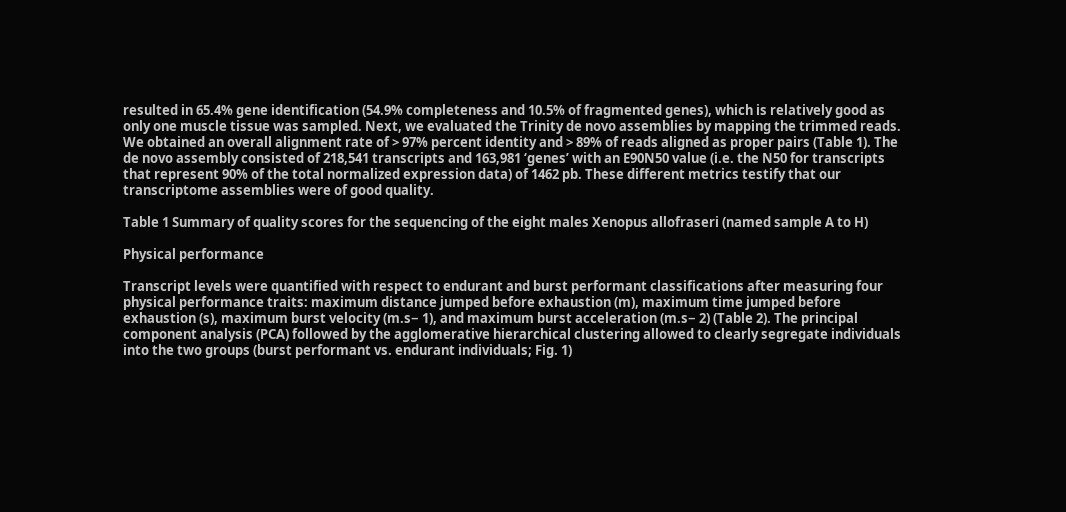resulted in 65.4% gene identification (54.9% completeness and 10.5% of fragmented genes), which is relatively good as only one muscle tissue was sampled. Next, we evaluated the Trinity de novo assemblies by mapping the trimmed reads. We obtained an overall alignment rate of > 97% percent identity and > 89% of reads aligned as proper pairs (Table 1). The de novo assembly consisted of 218,541 transcripts and 163,981 ‘genes’ with an E90N50 value (i.e. the N50 for transcripts that represent 90% of the total normalized expression data) of 1462 pb. These different metrics testify that our transcriptome assemblies were of good quality.

Table 1 Summary of quality scores for the sequencing of the eight males Xenopus allofraseri (named sample A to H)

Physical performance

Transcript levels were quantified with respect to endurant and burst performant classifications after measuring four physical performance traits: maximum distance jumped before exhaustion (m), maximum time jumped before exhaustion (s), maximum burst velocity (m.s− 1), and maximum burst acceleration (m.s− 2) (Table 2). The principal component analysis (PCA) followed by the agglomerative hierarchical clustering allowed to clearly segregate individuals into the two groups (burst performant vs. endurant individuals; Fig. 1)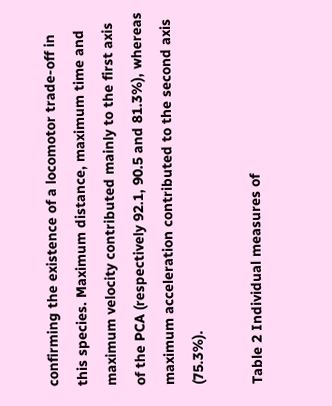confirming the existence of a locomotor trade-off in this species. Maximum distance, maximum time and maximum velocity contributed mainly to the first axis of the PCA (respectively 92.1, 90.5 and 81.3%), whereas maximum acceleration contributed to the second axis (75.3%).

Table 2 Individual measures of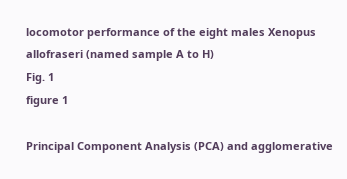locomotor performance of the eight males Xenopus allofraseri (named sample A to H)
Fig. 1
figure 1

Principal Component Analysis (PCA) and agglomerative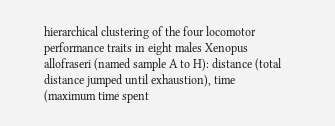hierarchical clustering of the four locomotor performance traits in eight males Xenopus allofraseri (named sample A to H): distance (total distance jumped until exhaustion), time (maximum time spent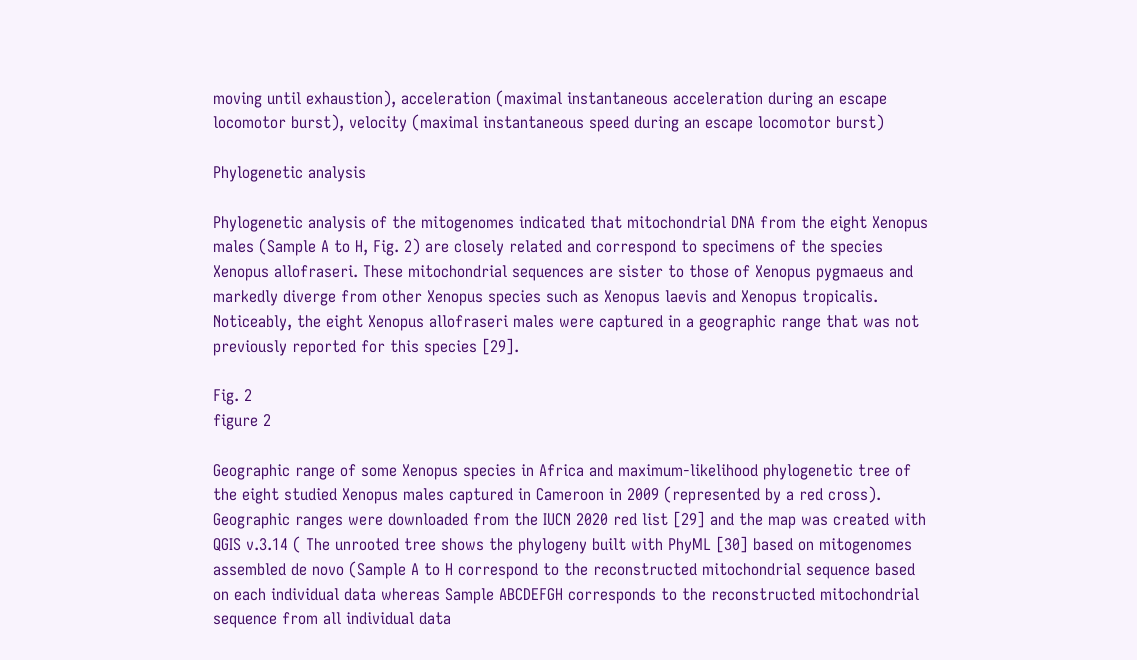moving until exhaustion), acceleration (maximal instantaneous acceleration during an escape locomotor burst), velocity (maximal instantaneous speed during an escape locomotor burst)

Phylogenetic analysis

Phylogenetic analysis of the mitogenomes indicated that mitochondrial DNA from the eight Xenopus males (Sample A to H, Fig. 2) are closely related and correspond to specimens of the species Xenopus allofraseri. These mitochondrial sequences are sister to those of Xenopus pygmaeus and markedly diverge from other Xenopus species such as Xenopus laevis and Xenopus tropicalis. Noticeably, the eight Xenopus allofraseri males were captured in a geographic range that was not previously reported for this species [29].

Fig. 2
figure 2

Geographic range of some Xenopus species in Africa and maximum-likelihood phylogenetic tree of the eight studied Xenopus males captured in Cameroon in 2009 (represented by a red cross). Geographic ranges were downloaded from the IUCN 2020 red list [29] and the map was created with QGIS v.3.14 ( The unrooted tree shows the phylogeny built with PhyML [30] based on mitogenomes assembled de novo (Sample A to H correspond to the reconstructed mitochondrial sequence based on each individual data whereas Sample ABCDEFGH corresponds to the reconstructed mitochondrial sequence from all individual data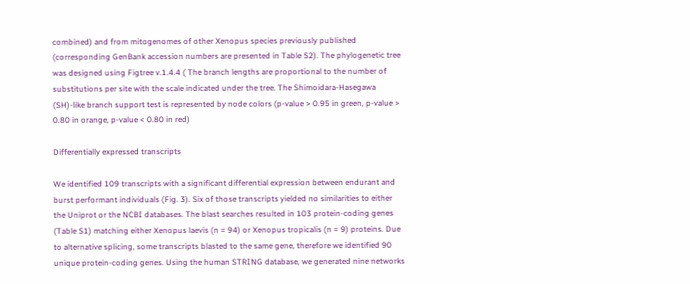combined) and from mitogenomes of other Xenopus species previously published (corresponding GenBank accession numbers are presented in Table S2). The phylogenetic tree was designed using Figtree v.1.4.4 ( The branch lengths are proportional to the number of substitutions per site with the scale indicated under the tree. The Shimoidara-Hasegawa (SH)-like branch support test is represented by node colors (p-value > 0.95 in green, p-value > 0.80 in orange, p-value < 0.80 in red)

Differentially expressed transcripts

We identified 109 transcripts with a significant differential expression between endurant and burst performant individuals (Fig. 3). Six of those transcripts yielded no similarities to either the Uniprot or the NCBI databases. The blast searches resulted in 103 protein-coding genes (Table S1) matching either Xenopus laevis (n = 94) or Xenopus tropicalis (n = 9) proteins. Due to alternative splicing, some transcripts blasted to the same gene, therefore we identified 90 unique protein-coding genes. Using the human STRING database, we generated nine networks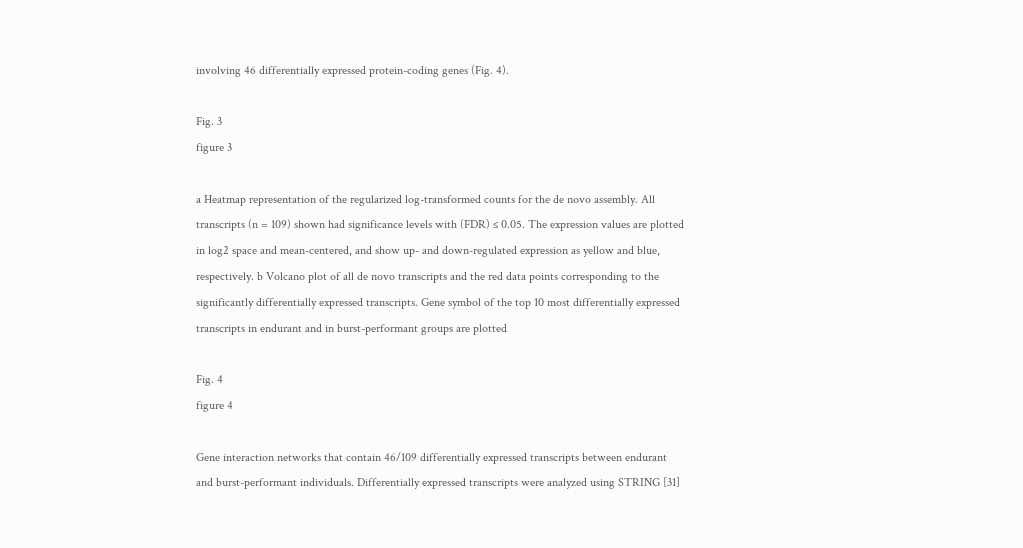involving 46 differentially expressed protein-coding genes (Fig. 4).

Fig. 3
figure 3

a Heatmap representation of the regularized log-transformed counts for the de novo assembly. All transcripts (n = 109) shown had significance levels with (FDR) ≤ 0.05. The expression values are plotted in log2 space and mean-centered, and show up- and down-regulated expression as yellow and blue, respectively. b Volcano plot of all de novo transcripts and the red data points corresponding to the significantly differentially expressed transcripts. Gene symbol of the top 10 most differentially expressed transcripts in endurant and in burst-performant groups are plotted

Fig. 4
figure 4

Gene interaction networks that contain 46/109 differentially expressed transcripts between endurant and burst-performant individuals. Differentially expressed transcripts were analyzed using STRING [31]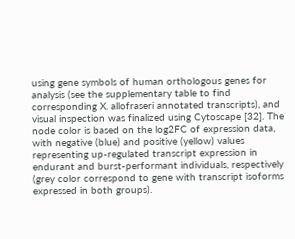using gene symbols of human orthologous genes for analysis (see the supplementary table to find corresponding X. allofraseri annotated transcripts), and visual inspection was finalized using Cytoscape [32]. The node color is based on the log2FC of expression data, with negative (blue) and positive (yellow) values representing up-regulated transcript expression in endurant and burst-performant individuals, respectively (grey color correspond to gene with transcript isoforms expressed in both groups).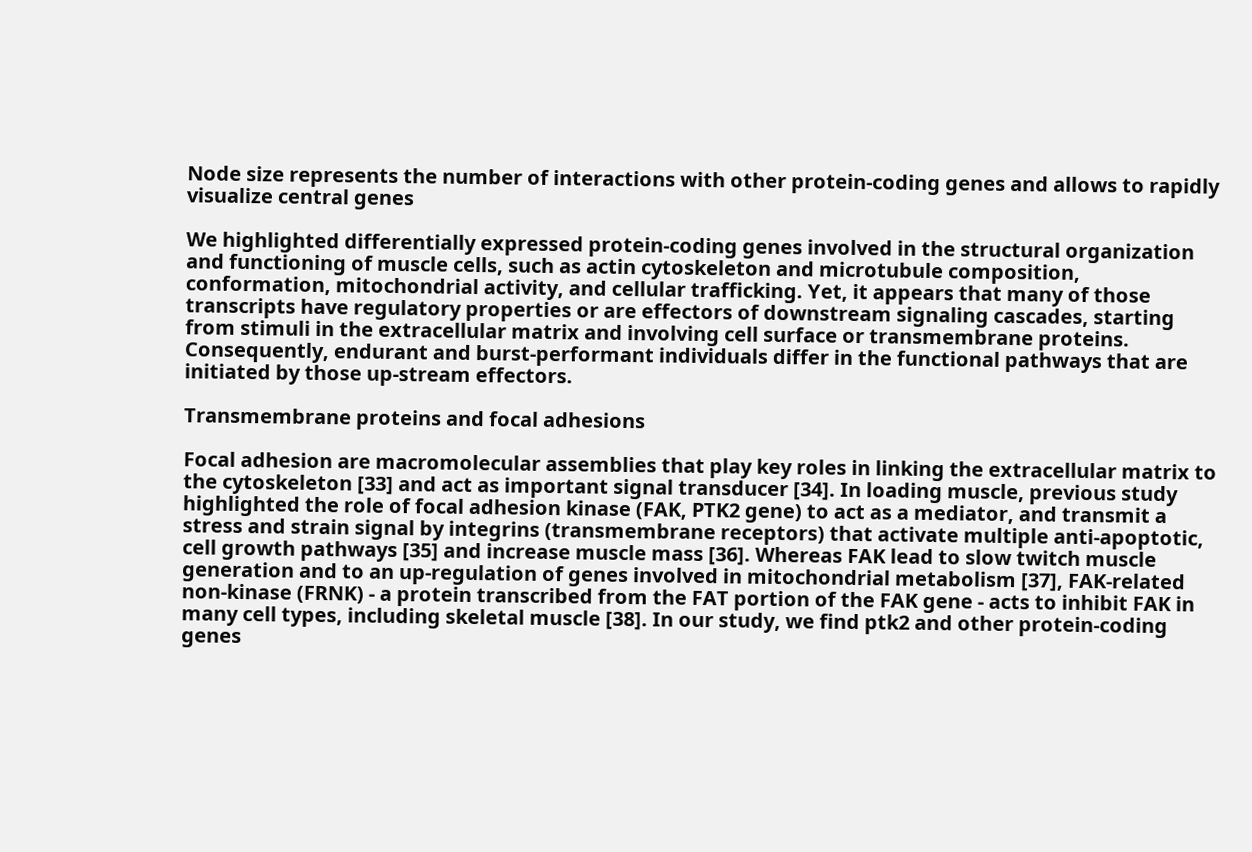Node size represents the number of interactions with other protein-coding genes and allows to rapidly visualize central genes

We highlighted differentially expressed protein-coding genes involved in the structural organization and functioning of muscle cells, such as actin cytoskeleton and microtubule composition, conformation, mitochondrial activity, and cellular trafficking. Yet, it appears that many of those transcripts have regulatory properties or are effectors of downstream signaling cascades, starting from stimuli in the extracellular matrix and involving cell surface or transmembrane proteins. Consequently, endurant and burst-performant individuals differ in the functional pathways that are initiated by those up-stream effectors.

Transmembrane proteins and focal adhesions

Focal adhesion are macromolecular assemblies that play key roles in linking the extracellular matrix to the cytoskeleton [33] and act as important signal transducer [34]. In loading muscle, previous study highlighted the role of focal adhesion kinase (FAK, PTK2 gene) to act as a mediator, and transmit a stress and strain signal by integrins (transmembrane receptors) that activate multiple anti-apoptotic, cell growth pathways [35] and increase muscle mass [36]. Whereas FAK lead to slow twitch muscle generation and to an up-regulation of genes involved in mitochondrial metabolism [37], FAK-related non-kinase (FRNK) - a protein transcribed from the FAT portion of the FAK gene - acts to inhibit FAK in many cell types, including skeletal muscle [38]. In our study, we find ptk2 and other protein-coding genes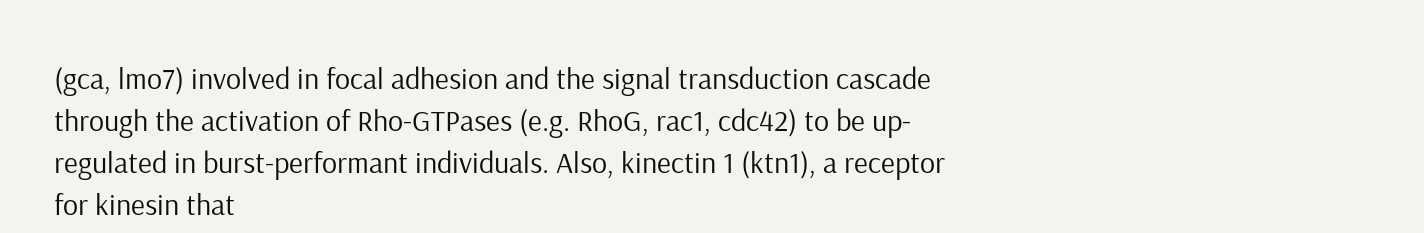(gca, lmo7) involved in focal adhesion and the signal transduction cascade through the activation of Rho-GTPases (e.g. RhoG, rac1, cdc42) to be up-regulated in burst-performant individuals. Also, kinectin 1 (ktn1), a receptor for kinesin that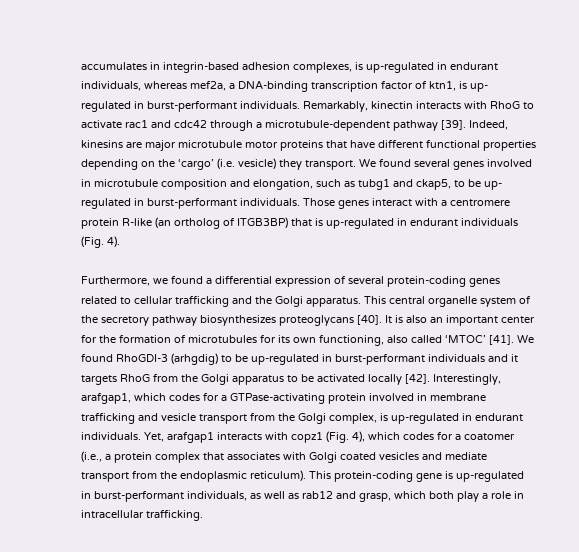accumulates in integrin-based adhesion complexes, is up-regulated in endurant individuals, whereas mef2a, a DNA-binding transcription factor of ktn1, is up-regulated in burst-performant individuals. Remarkably, kinectin interacts with RhoG to activate rac1 and cdc42 through a microtubule-dependent pathway [39]. Indeed, kinesins are major microtubule motor proteins that have different functional properties depending on the ‘cargo’ (i.e. vesicle) they transport. We found several genes involved in microtubule composition and elongation, such as tubg1 and ckap5, to be up-regulated in burst-performant individuals. Those genes interact with a centromere protein R-like (an ortholog of ITGB3BP) that is up-regulated in endurant individuals (Fig. 4).

Furthermore, we found a differential expression of several protein-coding genes related to cellular trafficking and the Golgi apparatus. This central organelle system of the secretory pathway biosynthesizes proteoglycans [40]. It is also an important center for the formation of microtubules for its own functioning, also called ‘MTOC’ [41]. We found RhoGDI-3 (arhgdig) to be up-regulated in burst-performant individuals and it targets RhoG from the Golgi apparatus to be activated locally [42]. Interestingly, arafgap1, which codes for a GTPase-activating protein involved in membrane trafficking and vesicle transport from the Golgi complex, is up-regulated in endurant individuals. Yet, arafgap1 interacts with copz1 (Fig. 4), which codes for a coatomer (i.e., a protein complex that associates with Golgi coated vesicles and mediate transport from the endoplasmic reticulum). This protein-coding gene is up-regulated in burst-performant individuals, as well as rab12 and grasp, which both play a role in intracellular trafficking.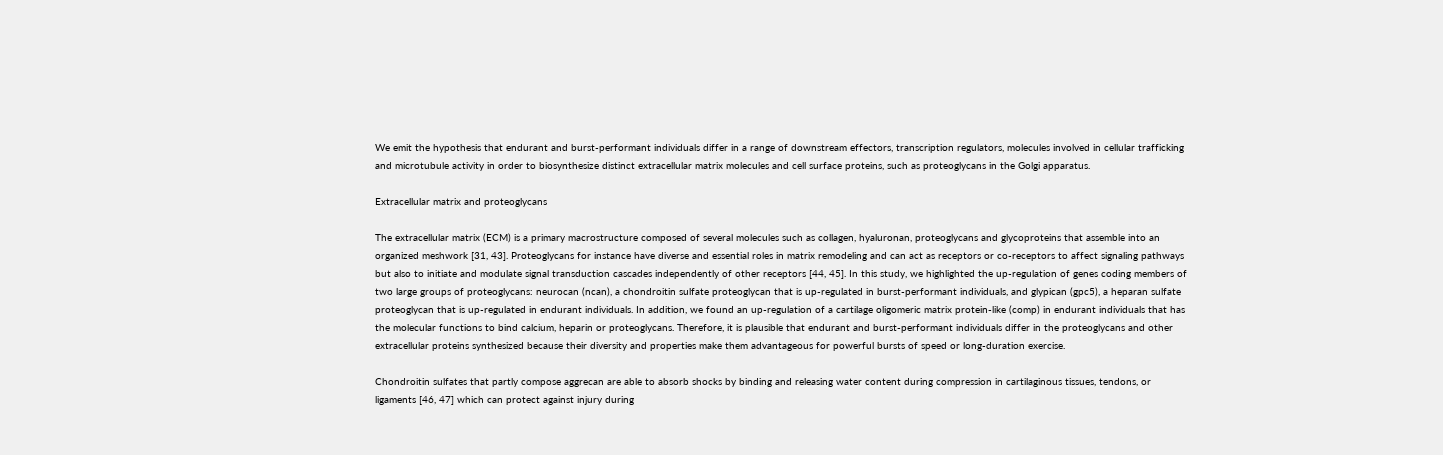We emit the hypothesis that endurant and burst-performant individuals differ in a range of downstream effectors, transcription regulators, molecules involved in cellular trafficking and microtubule activity in order to biosynthesize distinct extracellular matrix molecules and cell surface proteins, such as proteoglycans in the Golgi apparatus.

Extracellular matrix and proteoglycans

The extracellular matrix (ECM) is a primary macrostructure composed of several molecules such as collagen, hyaluronan, proteoglycans and glycoproteins that assemble into an organized meshwork [31, 43]. Proteoglycans for instance have diverse and essential roles in matrix remodeling and can act as receptors or co-receptors to affect signaling pathways but also to initiate and modulate signal transduction cascades independently of other receptors [44, 45]. In this study, we highlighted the up-regulation of genes coding members of two large groups of proteoglycans: neurocan (ncan), a chondroitin sulfate proteoglycan that is up-regulated in burst-performant individuals, and glypican (gpc5), a heparan sulfate proteoglycan that is up-regulated in endurant individuals. In addition, we found an up-regulation of a cartilage oligomeric matrix protein-like (comp) in endurant individuals that has the molecular functions to bind calcium, heparin or proteoglycans. Therefore, it is plausible that endurant and burst-performant individuals differ in the proteoglycans and other extracellular proteins synthesized because their diversity and properties make them advantageous for powerful bursts of speed or long-duration exercise.

Chondroitin sulfates that partly compose aggrecan are able to absorb shocks by binding and releasing water content during compression in cartilaginous tissues, tendons, or ligaments [46, 47] which can protect against injury during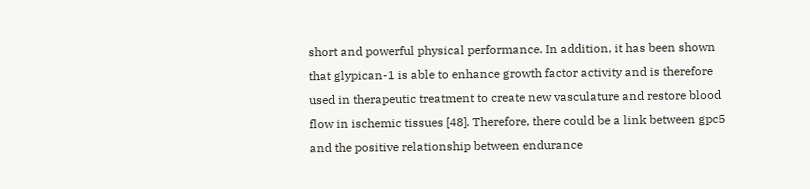short and powerful physical performance. In addition, it has been shown that glypican-1 is able to enhance growth factor activity and is therefore used in therapeutic treatment to create new vasculature and restore blood flow in ischemic tissues [48]. Therefore, there could be a link between gpc5 and the positive relationship between endurance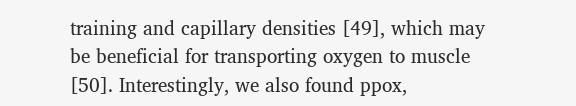training and capillary densities [49], which may be beneficial for transporting oxygen to muscle [50]. Interestingly, we also found ppox,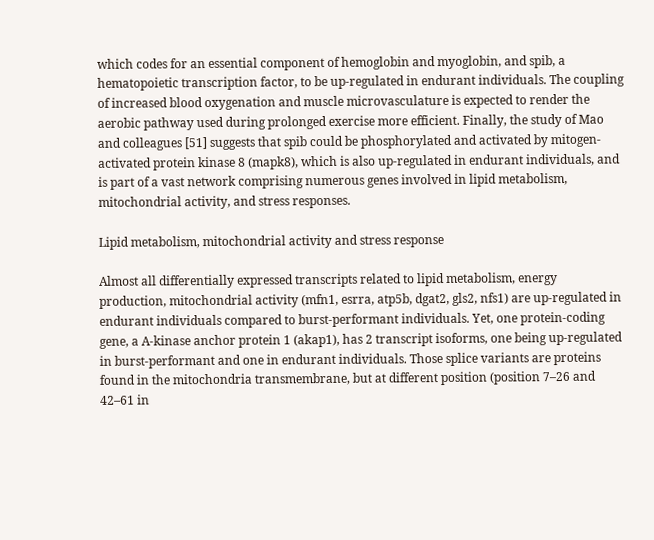which codes for an essential component of hemoglobin and myoglobin, and spib, a hematopoietic transcription factor, to be up-regulated in endurant individuals. The coupling of increased blood oxygenation and muscle microvasculature is expected to render the aerobic pathway used during prolonged exercise more efficient. Finally, the study of Mao and colleagues [51] suggests that spib could be phosphorylated and activated by mitogen-activated protein kinase 8 (mapk8), which is also up-regulated in endurant individuals, and is part of a vast network comprising numerous genes involved in lipid metabolism, mitochondrial activity, and stress responses.

Lipid metabolism, mitochondrial activity and stress response

Almost all differentially expressed transcripts related to lipid metabolism, energy production, mitochondrial activity (mfn1, esrra, atp5b, dgat2, gls2, nfs1) are up-regulated in endurant individuals compared to burst-performant individuals. Yet, one protein-coding gene, a A-kinase anchor protein 1 (akap1), has 2 transcript isoforms, one being up-regulated in burst-performant and one in endurant individuals. Those splice variants are proteins found in the mitochondria transmembrane, but at different position (position 7–26 and 42–61 in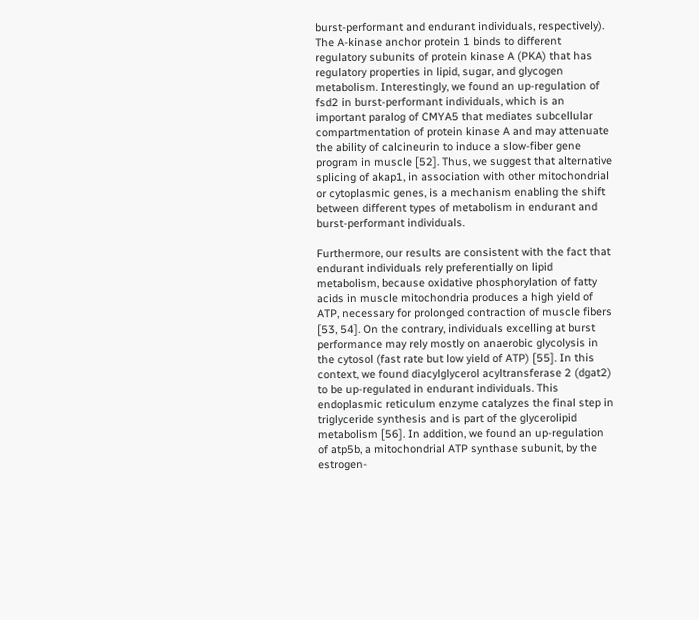burst-performant and endurant individuals, respectively). The A-kinase anchor protein 1 binds to different regulatory subunits of protein kinase A (PKA) that has regulatory properties in lipid, sugar, and glycogen metabolism. Interestingly, we found an up-regulation of fsd2 in burst-performant individuals, which is an important paralog of CMYA5 that mediates subcellular compartmentation of protein kinase A and may attenuate the ability of calcineurin to induce a slow-fiber gene program in muscle [52]. Thus, we suggest that alternative splicing of akap1, in association with other mitochondrial or cytoplasmic genes, is a mechanism enabling the shift between different types of metabolism in endurant and burst-performant individuals.

Furthermore, our results are consistent with the fact that endurant individuals rely preferentially on lipid metabolism, because oxidative phosphorylation of fatty acids in muscle mitochondria produces a high yield of ATP, necessary for prolonged contraction of muscle fibers [53, 54]. On the contrary, individuals excelling at burst performance may rely mostly on anaerobic glycolysis in the cytosol (fast rate but low yield of ATP) [55]. In this context, we found diacylglycerol acyltransferase 2 (dgat2) to be up-regulated in endurant individuals. This endoplasmic reticulum enzyme catalyzes the final step in triglyceride synthesis and is part of the glycerolipid metabolism [56]. In addition, we found an up-regulation of atp5b, a mitochondrial ATP synthase subunit, by the estrogen-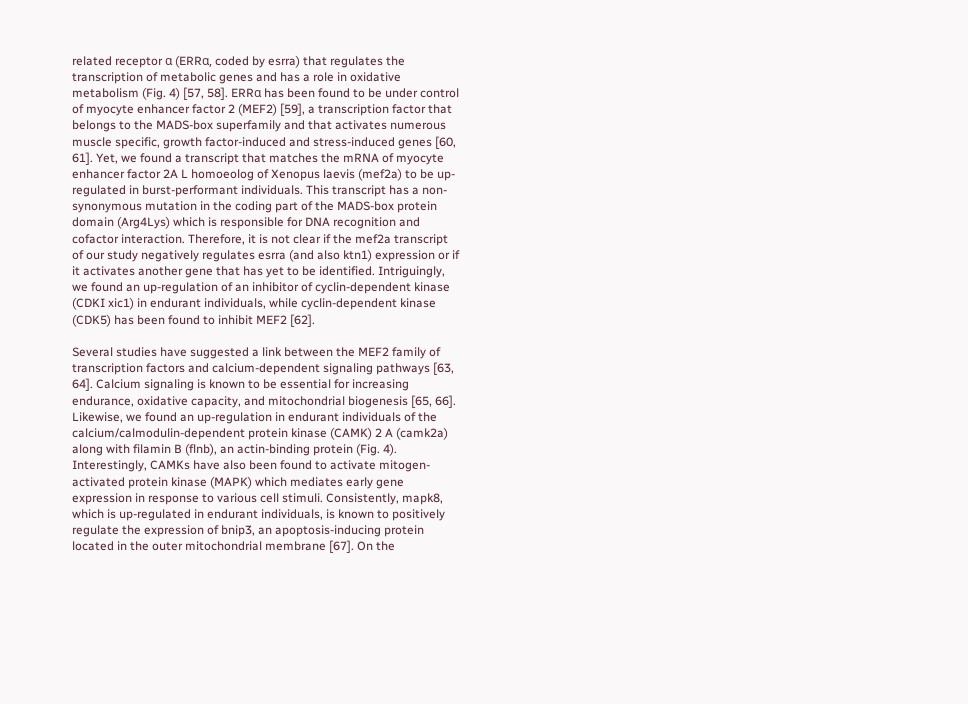related receptor α (ERRα, coded by esrra) that regulates the transcription of metabolic genes and has a role in oxidative metabolism (Fig. 4) [57, 58]. ERRα has been found to be under control of myocyte enhancer factor 2 (MEF2) [59], a transcription factor that belongs to the MADS-box superfamily and that activates numerous muscle specific, growth factor-induced and stress-induced genes [60, 61]. Yet, we found a transcript that matches the mRNA of myocyte enhancer factor 2A L homoeolog of Xenopus laevis (mef2a) to be up-regulated in burst-performant individuals. This transcript has a non-synonymous mutation in the coding part of the MADS-box protein domain (Arg4Lys) which is responsible for DNA recognition and cofactor interaction. Therefore, it is not clear if the mef2a transcript of our study negatively regulates esrra (and also ktn1) expression or if it activates another gene that has yet to be identified. Intriguingly, we found an up-regulation of an inhibitor of cyclin-dependent kinase (CDKI xic1) in endurant individuals, while cyclin-dependent kinase (CDK5) has been found to inhibit MEF2 [62].

Several studies have suggested a link between the MEF2 family of transcription factors and calcium-dependent signaling pathways [63, 64]. Calcium signaling is known to be essential for increasing endurance, oxidative capacity, and mitochondrial biogenesis [65, 66]. Likewise, we found an up-regulation in endurant individuals of the calcium/calmodulin-dependent protein kinase (CAMK) 2 A (camk2a) along with filamin B (flnb), an actin-binding protein (Fig. 4). Interestingly, CAMKs have also been found to activate mitogen-activated protein kinase (MAPK) which mediates early gene expression in response to various cell stimuli. Consistently, mapk8, which is up-regulated in endurant individuals, is known to positively regulate the expression of bnip3, an apoptosis-inducing protein located in the outer mitochondrial membrane [67]. On the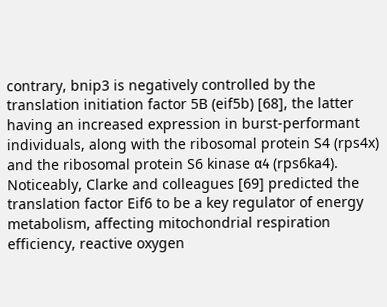contrary, bnip3 is negatively controlled by the translation initiation factor 5B (eif5b) [68], the latter having an increased expression in burst-performant individuals, along with the ribosomal protein S4 (rps4x) and the ribosomal protein S6 kinase α4 (rps6ka4). Noticeably, Clarke and colleagues [69] predicted the translation factor Eif6 to be a key regulator of energy metabolism, affecting mitochondrial respiration efficiency, reactive oxygen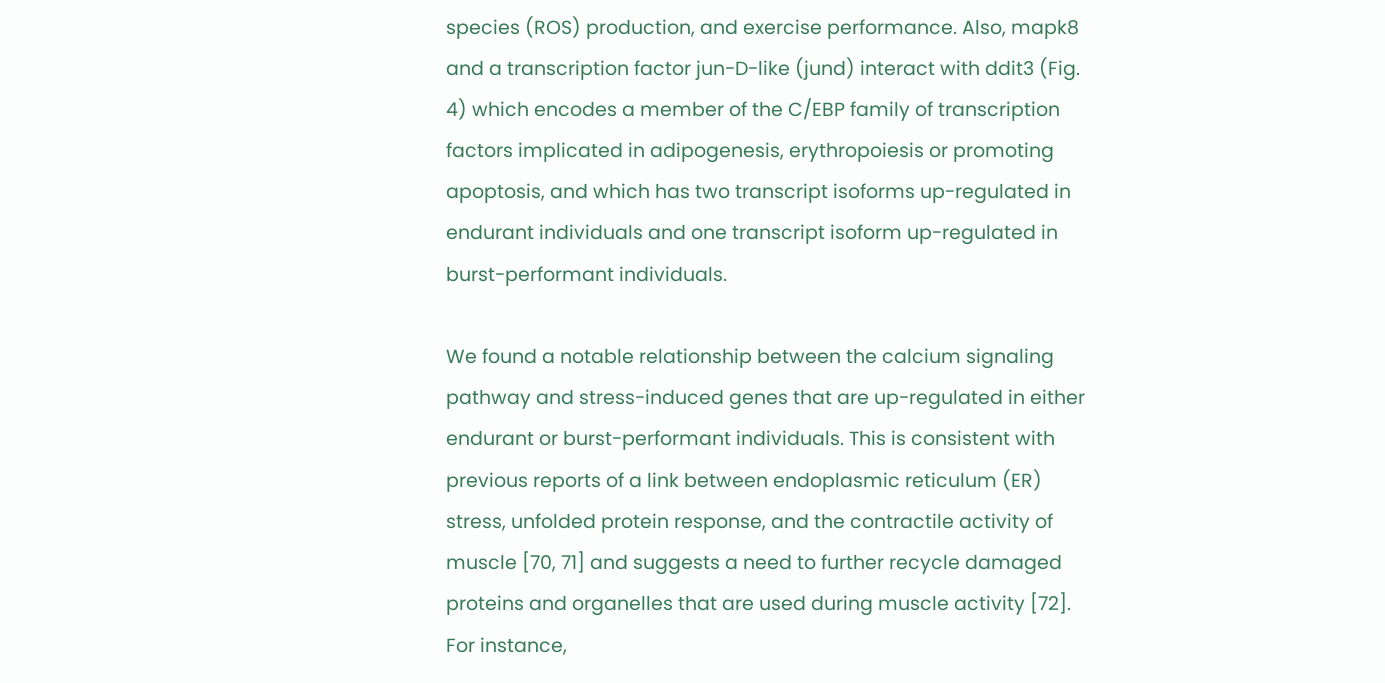species (ROS) production, and exercise performance. Also, mapk8 and a transcription factor jun-D-like (jund) interact with ddit3 (Fig. 4) which encodes a member of the C/EBP family of transcription factors implicated in adipogenesis, erythropoiesis or promoting apoptosis, and which has two transcript isoforms up-regulated in endurant individuals and one transcript isoform up-regulated in burst-performant individuals.

We found a notable relationship between the calcium signaling pathway and stress-induced genes that are up-regulated in either endurant or burst-performant individuals. This is consistent with previous reports of a link between endoplasmic reticulum (ER) stress, unfolded protein response, and the contractile activity of muscle [70, 71] and suggests a need to further recycle damaged proteins and organelles that are used during muscle activity [72]. For instance,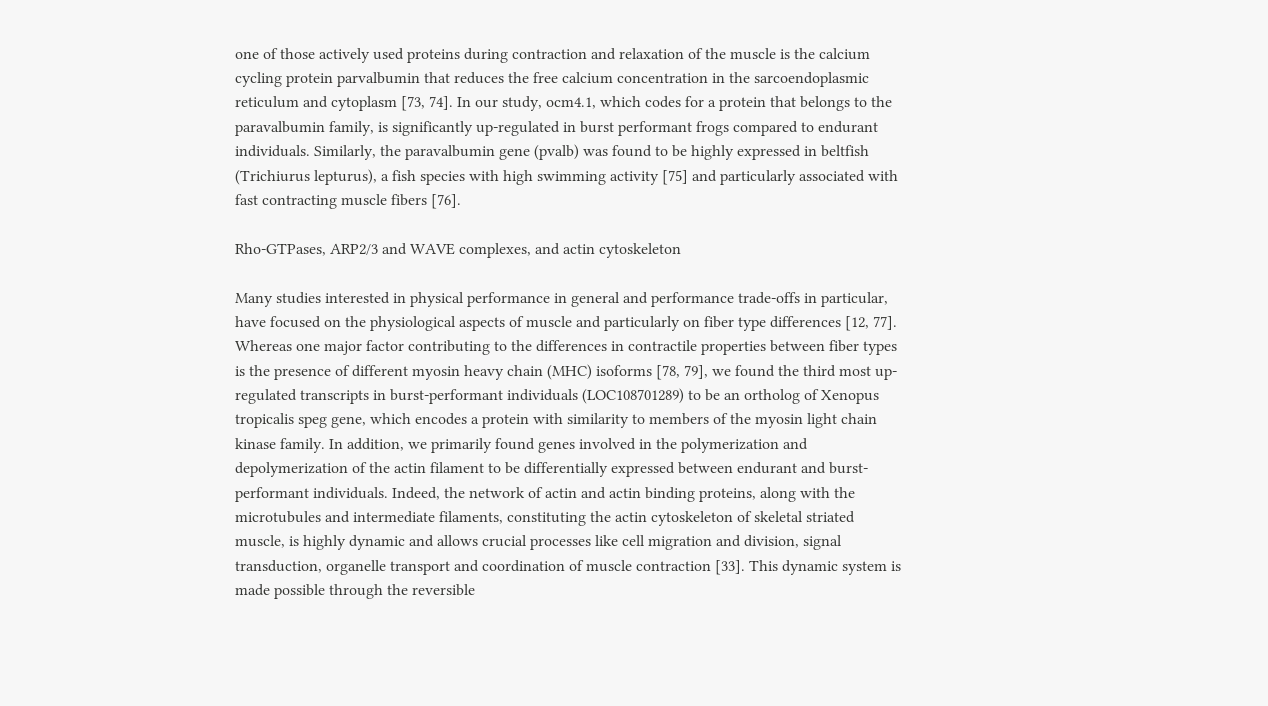one of those actively used proteins during contraction and relaxation of the muscle is the calcium cycling protein parvalbumin that reduces the free calcium concentration in the sarcoendoplasmic reticulum and cytoplasm [73, 74]. In our study, ocm4.1, which codes for a protein that belongs to the paravalbumin family, is significantly up-regulated in burst performant frogs compared to endurant individuals. Similarly, the paravalbumin gene (pvalb) was found to be highly expressed in beltfish (Trichiurus lepturus), a fish species with high swimming activity [75] and particularly associated with fast contracting muscle fibers [76].

Rho-GTPases, ARP2/3 and WAVE complexes, and actin cytoskeleton

Many studies interested in physical performance in general and performance trade-offs in particular, have focused on the physiological aspects of muscle and particularly on fiber type differences [12, 77]. Whereas one major factor contributing to the differences in contractile properties between fiber types is the presence of different myosin heavy chain (MHC) isoforms [78, 79], we found the third most up-regulated transcripts in burst-performant individuals (LOC108701289) to be an ortholog of Xenopus tropicalis speg gene, which encodes a protein with similarity to members of the myosin light chain kinase family. In addition, we primarily found genes involved in the polymerization and depolymerization of the actin filament to be differentially expressed between endurant and burst-performant individuals. Indeed, the network of actin and actin binding proteins, along with the microtubules and intermediate filaments, constituting the actin cytoskeleton of skeletal striated muscle, is highly dynamic and allows crucial processes like cell migration and division, signal transduction, organelle transport and coordination of muscle contraction [33]. This dynamic system is made possible through the reversible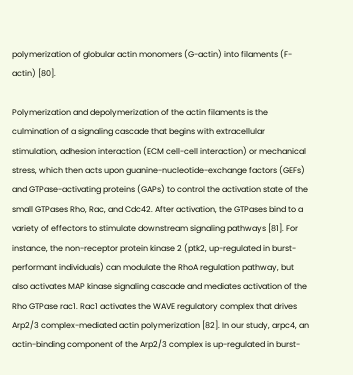polymerization of globular actin monomers (G-actin) into filaments (F-actin) [80].

Polymerization and depolymerization of the actin filaments is the culmination of a signaling cascade that begins with extracellular stimulation, adhesion interaction (ECM cell-cell interaction) or mechanical stress, which then acts upon guanine-nucleotide-exchange factors (GEFs) and GTPase-activating proteins (GAPs) to control the activation state of the small GTPases Rho, Rac, and Cdc42. After activation, the GTPases bind to a variety of effectors to stimulate downstream signaling pathways [81]. For instance, the non-receptor protein kinase 2 (ptk2, up-regulated in burst-performant individuals) can modulate the RhoA regulation pathway, but also activates MAP kinase signaling cascade and mediates activation of the Rho GTPase rac1. Rac1 activates the WAVE regulatory complex that drives Arp2/3 complex-mediated actin polymerization [82]. In our study, arpc4, an actin-binding component of the Arp2/3 complex is up-regulated in burst-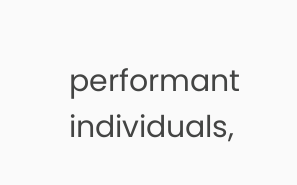performant individuals,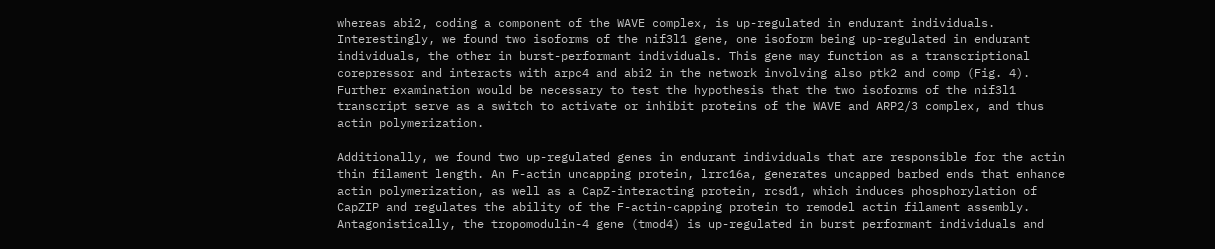whereas abi2, coding a component of the WAVE complex, is up-regulated in endurant individuals. Interestingly, we found two isoforms of the nif3l1 gene, one isoform being up-regulated in endurant individuals, the other in burst-performant individuals. This gene may function as a transcriptional corepressor and interacts with arpc4 and abi2 in the network involving also ptk2 and comp (Fig. 4). Further examination would be necessary to test the hypothesis that the two isoforms of the nif3l1 transcript serve as a switch to activate or inhibit proteins of the WAVE and ARP2/3 complex, and thus actin polymerization.

Additionally, we found two up-regulated genes in endurant individuals that are responsible for the actin thin filament length. An F-actin uncapping protein, lrrc16a, generates uncapped barbed ends that enhance actin polymerization, as well as a CapZ-interacting protein, rcsd1, which induces phosphorylation of CapZIP and regulates the ability of the F-actin-capping protein to remodel actin filament assembly. Antagonistically, the tropomodulin-4 gene (tmod4) is up-regulated in burst performant individuals and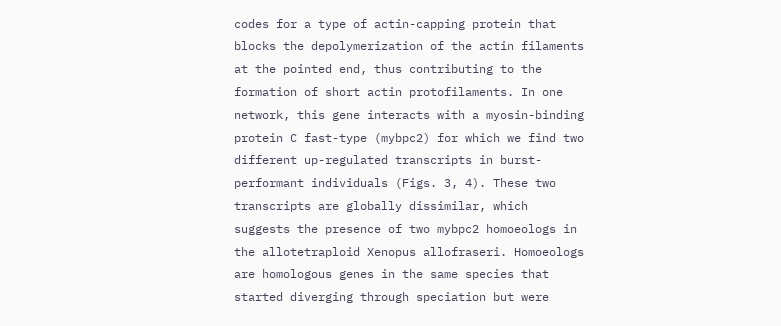codes for a type of actin-capping protein that blocks the depolymerization of the actin filaments at the pointed end, thus contributing to the formation of short actin protofilaments. In one network, this gene interacts with a myosin-binding protein C fast-type (mybpc2) for which we find two different up-regulated transcripts in burst-performant individuals (Figs. 3, 4). These two transcripts are globally dissimilar, which suggests the presence of two mybpc2 homoeologs in the allotetraploid Xenopus allofraseri. Homoeologs are homologous genes in the same species that started diverging through speciation but were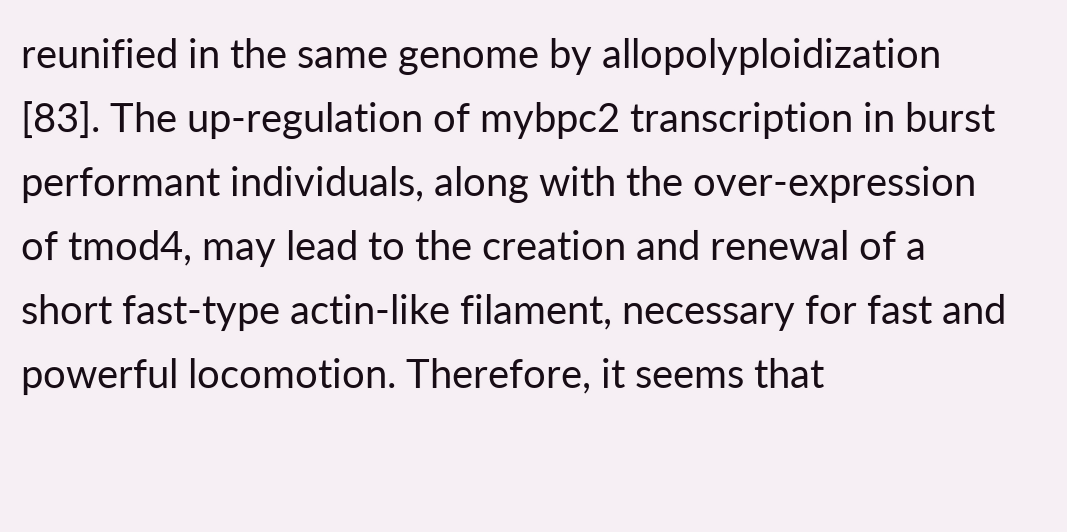reunified in the same genome by allopolyploidization [83]. The up-regulation of mybpc2 transcription in burst performant individuals, along with the over-expression of tmod4, may lead to the creation and renewal of a short fast-type actin-like filament, necessary for fast and powerful locomotion. Therefore, it seems that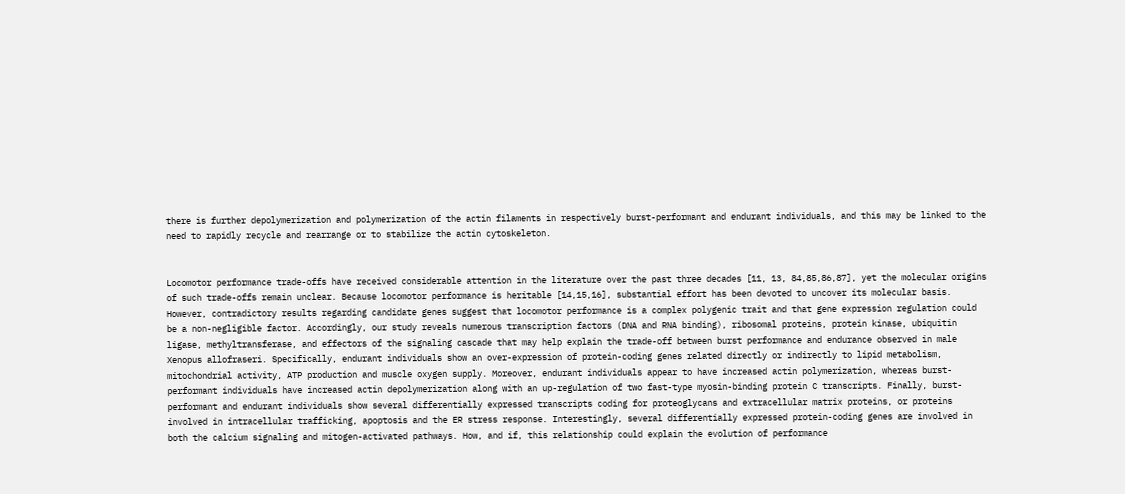there is further depolymerization and polymerization of the actin filaments in respectively burst-performant and endurant individuals, and this may be linked to the need to rapidly recycle and rearrange or to stabilize the actin cytoskeleton.


Locomotor performance trade-offs have received considerable attention in the literature over the past three decades [11, 13, 84,85,86,87], yet the molecular origins of such trade-offs remain unclear. Because locomotor performance is heritable [14,15,16], substantial effort has been devoted to uncover its molecular basis. However, contradictory results regarding candidate genes suggest that locomotor performance is a complex polygenic trait and that gene expression regulation could be a non-negligible factor. Accordingly, our study reveals numerous transcription factors (DNA and RNA binding), ribosomal proteins, protein kinase, ubiquitin ligase, methyltransferase, and effectors of the signaling cascade that may help explain the trade-off between burst performance and endurance observed in male Xenopus allofraseri. Specifically, endurant individuals show an over-expression of protein-coding genes related directly or indirectly to lipid metabolism, mitochondrial activity, ATP production and muscle oxygen supply. Moreover, endurant individuals appear to have increased actin polymerization, whereas burst-performant individuals have increased actin depolymerization along with an up-regulation of two fast-type myosin-binding protein C transcripts. Finally, burst-performant and endurant individuals show several differentially expressed transcripts coding for proteoglycans and extracellular matrix proteins, or proteins involved in intracellular trafficking, apoptosis and the ER stress response. Interestingly, several differentially expressed protein-coding genes are involved in both the calcium signaling and mitogen-activated pathways. How, and if, this relationship could explain the evolution of performance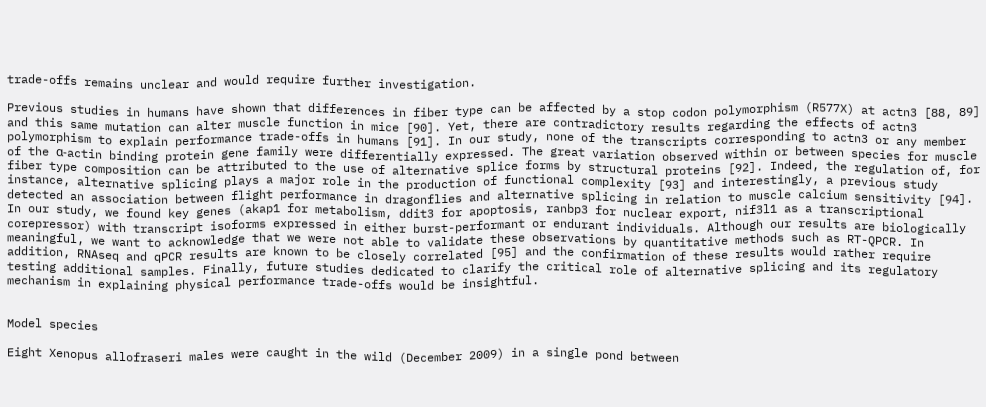trade-offs remains unclear and would require further investigation.

Previous studies in humans have shown that differences in fiber type can be affected by a stop codon polymorphism (R577X) at actn3 [88, 89] and this same mutation can alter muscle function in mice [90]. Yet, there are contradictory results regarding the effects of actn3 polymorphism to explain performance trade-offs in humans [91]. In our study, none of the transcripts corresponding to actn3 or any member of the α-actin binding protein gene family were differentially expressed. The great variation observed within or between species for muscle fiber type composition can be attributed to the use of alternative splice forms by structural proteins [92]. Indeed, the regulation of, for instance, alternative splicing plays a major role in the production of functional complexity [93] and interestingly, a previous study detected an association between flight performance in dragonflies and alternative splicing in relation to muscle calcium sensitivity [94]. In our study, we found key genes (akap1 for metabolism, ddit3 for apoptosis, ranbp3 for nuclear export, nif3l1 as a transcriptional corepressor) with transcript isoforms expressed in either burst-performant or endurant individuals. Although our results are biologically meaningful, we want to acknowledge that we were not able to validate these observations by quantitative methods such as RT-QPCR. In addition, RNAseq and qPCR results are known to be closely correlated [95] and the confirmation of these results would rather require testing additional samples. Finally, future studies dedicated to clarify the critical role of alternative splicing and its regulatory mechanism in explaining physical performance trade-offs would be insightful.


Model species

Eight Xenopus allofraseri males were caught in the wild (December 2009) in a single pond between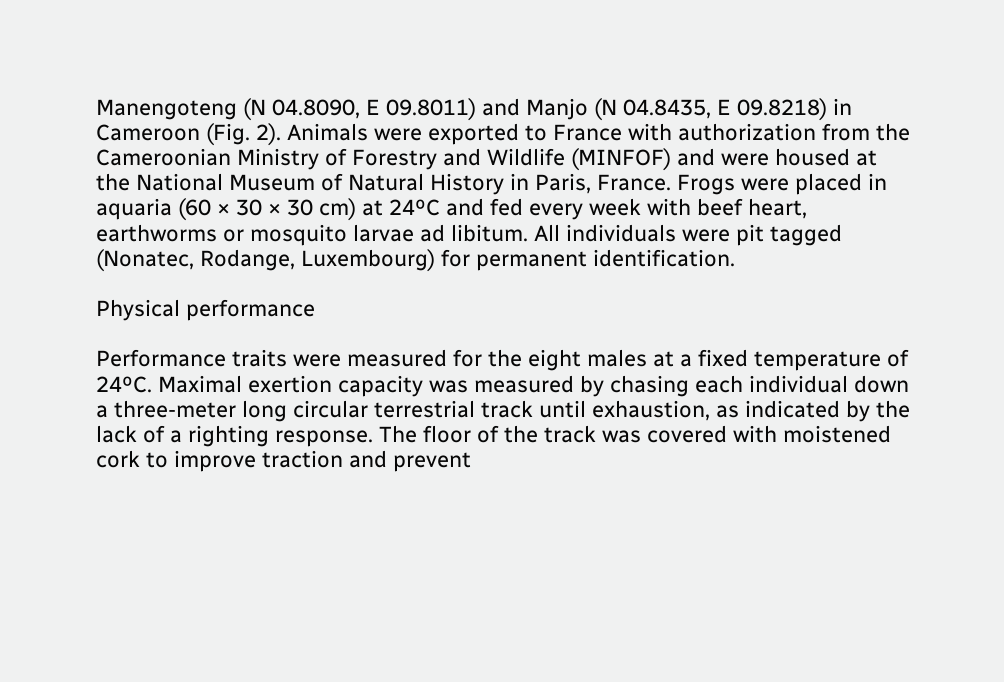Manengoteng (N 04.8090, E 09.8011) and Manjo (N 04.8435, E 09.8218) in Cameroon (Fig. 2). Animals were exported to France with authorization from the Cameroonian Ministry of Forestry and Wildlife (MINFOF) and were housed at the National Museum of Natural History in Paris, France. Frogs were placed in aquaria (60 × 30 × 30 cm) at 24ºC and fed every week with beef heart, earthworms or mosquito larvae ad libitum. All individuals were pit tagged (Nonatec, Rodange, Luxembourg) for permanent identification.

Physical performance

Performance traits were measured for the eight males at a fixed temperature of 24ºC. Maximal exertion capacity was measured by chasing each individual down a three-meter long circular terrestrial track until exhaustion, as indicated by the lack of a righting response. The floor of the track was covered with moistened cork to improve traction and prevent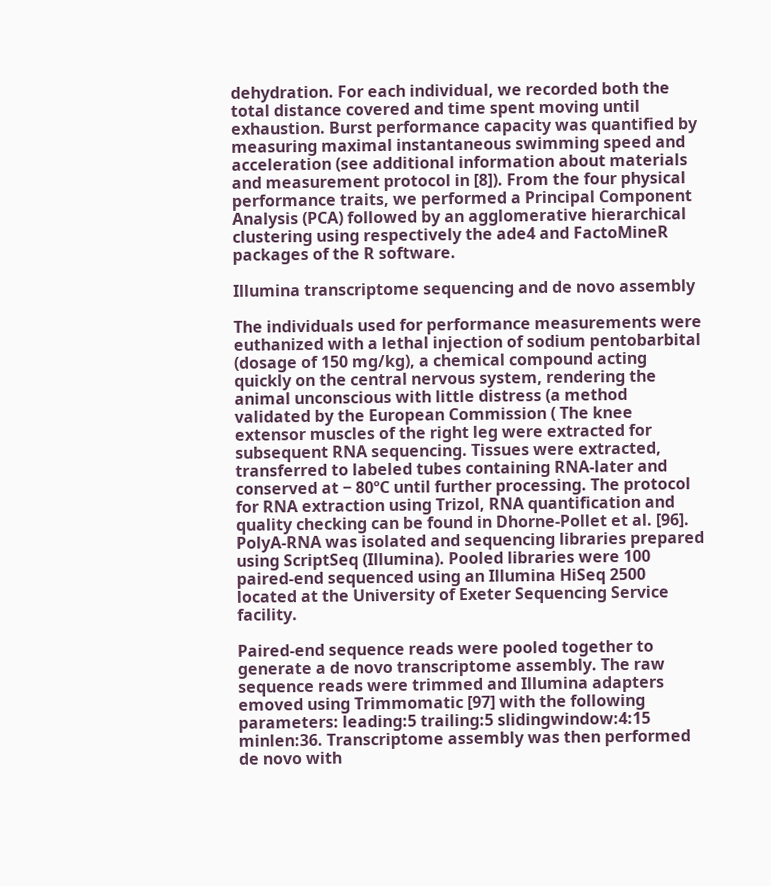dehydration. For each individual, we recorded both the total distance covered and time spent moving until exhaustion. Burst performance capacity was quantified by measuring maximal instantaneous swimming speed and acceleration (see additional information about materials and measurement protocol in [8]). From the four physical performance traits, we performed a Principal Component Analysis (PCA) followed by an agglomerative hierarchical clustering using respectively the ade4 and FactoMineR packages of the R software.

Illumina transcriptome sequencing and de novo assembly

The individuals used for performance measurements were euthanized with a lethal injection of sodium pentobarbital (dosage of 150 mg/kg), a chemical compound acting quickly on the central nervous system, rendering the animal unconscious with little distress (a method validated by the European Commission ( The knee extensor muscles of the right leg were extracted for subsequent RNA sequencing. Tissues were extracted, transferred to labeled tubes containing RNA-later and conserved at − 80ºC until further processing. The protocol for RNA extraction using Trizol, RNA quantification and quality checking can be found in Dhorne-Pollet et al. [96]. PolyA-RNA was isolated and sequencing libraries prepared using ScriptSeq (Illumina). Pooled libraries were 100 paired-end sequenced using an Illumina HiSeq 2500 located at the University of Exeter Sequencing Service facility.

Paired-end sequence reads were pooled together to generate a de novo transcriptome assembly. The raw sequence reads were trimmed and Illumina adapters emoved using Trimmomatic [97] with the following parameters: leading:5 trailing:5 slidingwindow:4:15 minlen:36. Transcriptome assembly was then performed de novo with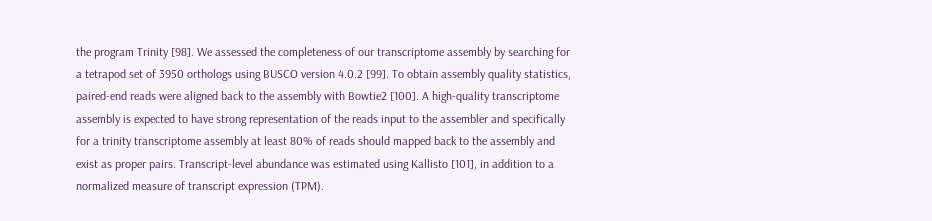the program Trinity [98]. We assessed the completeness of our transcriptome assembly by searching for a tetrapod set of 3950 orthologs using BUSCO version 4.0.2 [99]. To obtain assembly quality statistics, paired-end reads were aligned back to the assembly with Bowtie2 [100]. A high-quality transcriptome assembly is expected to have strong representation of the reads input to the assembler and specifically for a trinity transcriptome assembly at least 80% of reads should mapped back to the assembly and exist as proper pairs. Transcript-level abundance was estimated using Kallisto [101], in addition to a normalized measure of transcript expression (TPM).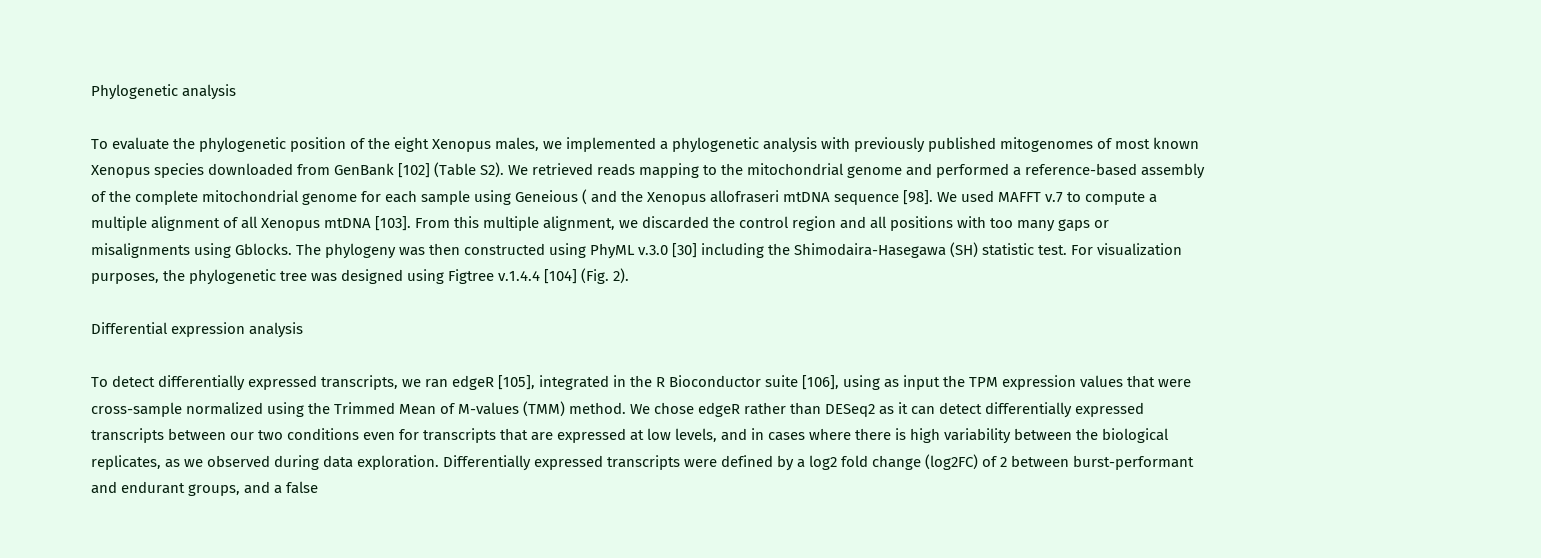Phylogenetic analysis

To evaluate the phylogenetic position of the eight Xenopus males, we implemented a phylogenetic analysis with previously published mitogenomes of most known Xenopus species downloaded from GenBank [102] (Table S2). We retrieved reads mapping to the mitochondrial genome and performed a reference-based assembly of the complete mitochondrial genome for each sample using Geneious ( and the Xenopus allofraseri mtDNA sequence [98]. We used MAFFT v.7 to compute a multiple alignment of all Xenopus mtDNA [103]. From this multiple alignment, we discarded the control region and all positions with too many gaps or misalignments using Gblocks. The phylogeny was then constructed using PhyML v.3.0 [30] including the Shimodaira-Hasegawa (SH) statistic test. For visualization purposes, the phylogenetic tree was designed using Figtree v.1.4.4 [104] (Fig. 2).

Differential expression analysis

To detect differentially expressed transcripts, we ran edgeR [105], integrated in the R Bioconductor suite [106], using as input the TPM expression values that were cross-sample normalized using the Trimmed Mean of M-values (TMM) method. We chose edgeR rather than DESeq2 as it can detect differentially expressed transcripts between our two conditions even for transcripts that are expressed at low levels, and in cases where there is high variability between the biological replicates, as we observed during data exploration. Differentially expressed transcripts were defined by a log2 fold change (log2FC) of 2 between burst-performant and endurant groups, and a false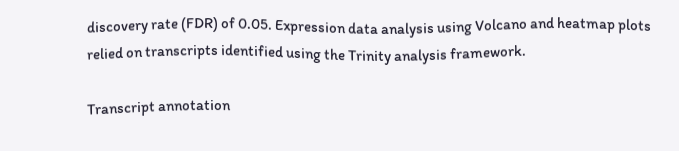discovery rate (FDR) of 0.05. Expression data analysis using Volcano and heatmap plots relied on transcripts identified using the Trinity analysis framework.

Transcript annotation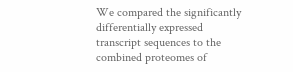We compared the significantly differentially expressed transcript sequences to the combined proteomes of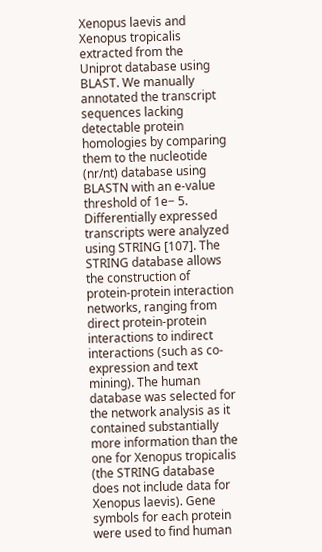Xenopus laevis and Xenopus tropicalis extracted from the Uniprot database using BLAST. We manually annotated the transcript sequences lacking detectable protein homologies by comparing them to the nucleotide (nr/nt) database using BLASTN with an e-value threshold of 1e− 5. Differentially expressed transcripts were analyzed using STRING [107]. The STRING database allows the construction of protein-protein interaction networks, ranging from direct protein-protein interactions to indirect interactions (such as co-expression and text mining). The human database was selected for the network analysis as it contained substantially more information than the one for Xenopus tropicalis (the STRING database does not include data for Xenopus laevis). Gene symbols for each protein were used to find human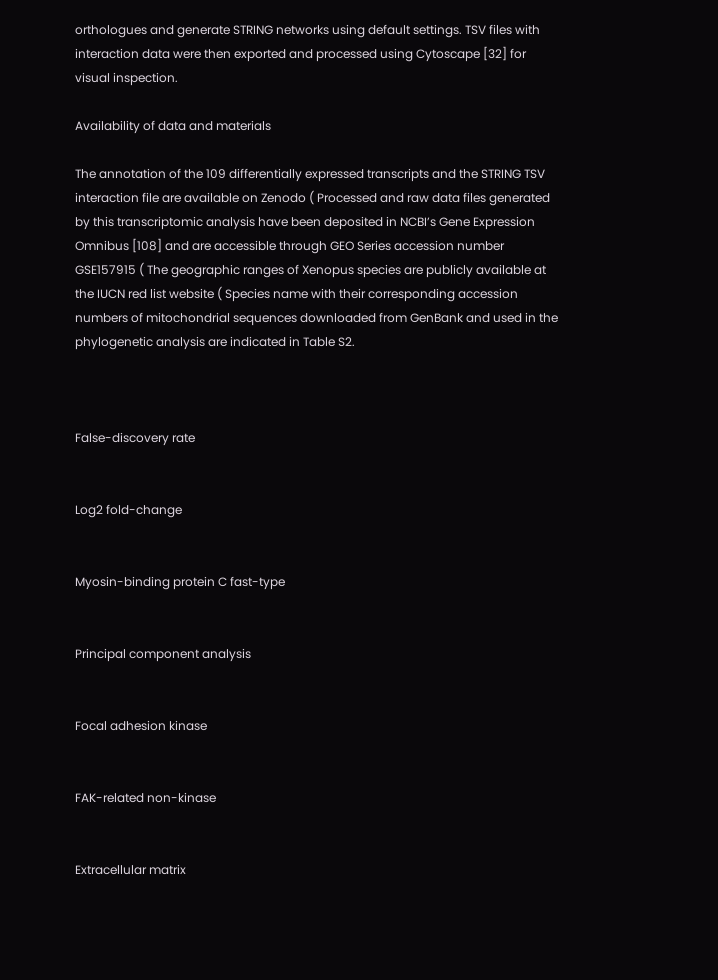orthologues and generate STRING networks using default settings. TSV files with interaction data were then exported and processed using Cytoscape [32] for visual inspection.

Availability of data and materials

The annotation of the 109 differentially expressed transcripts and the STRING TSV interaction file are available on Zenodo ( Processed and raw data files generated by this transcriptomic analysis have been deposited in NCBI’s Gene Expression Omnibus [108] and are accessible through GEO Series accession number GSE157915 ( The geographic ranges of Xenopus species are publicly available at the IUCN red list website ( Species name with their corresponding accession numbers of mitochondrial sequences downloaded from GenBank and used in the phylogenetic analysis are indicated in Table S2.



False-discovery rate


Log2 fold-change


Myosin-binding protein C fast-type


Principal component analysis


Focal adhesion kinase


FAK-related non-kinase


Extracellular matrix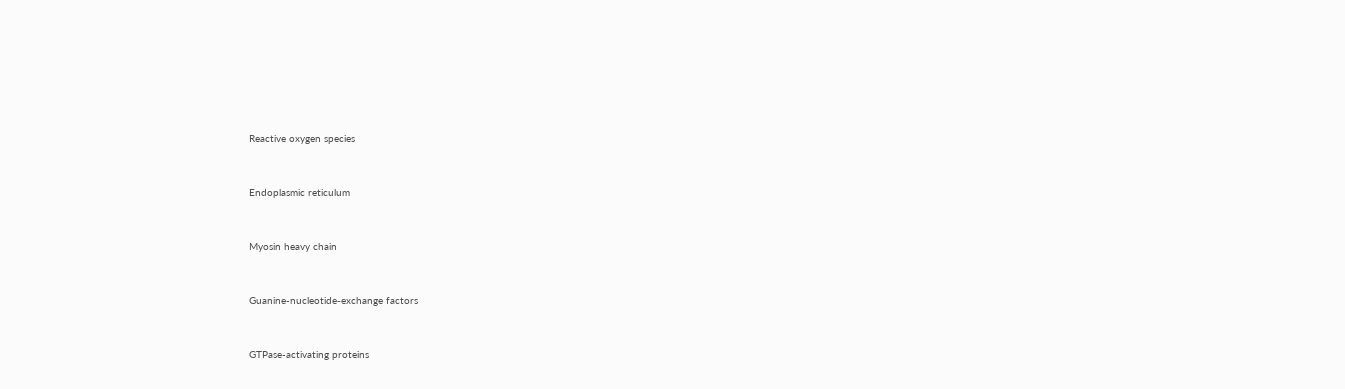Reactive oxygen species


Endoplasmic reticulum


Myosin heavy chain


Guanine-nucleotide-exchange factors


GTPase-activating proteins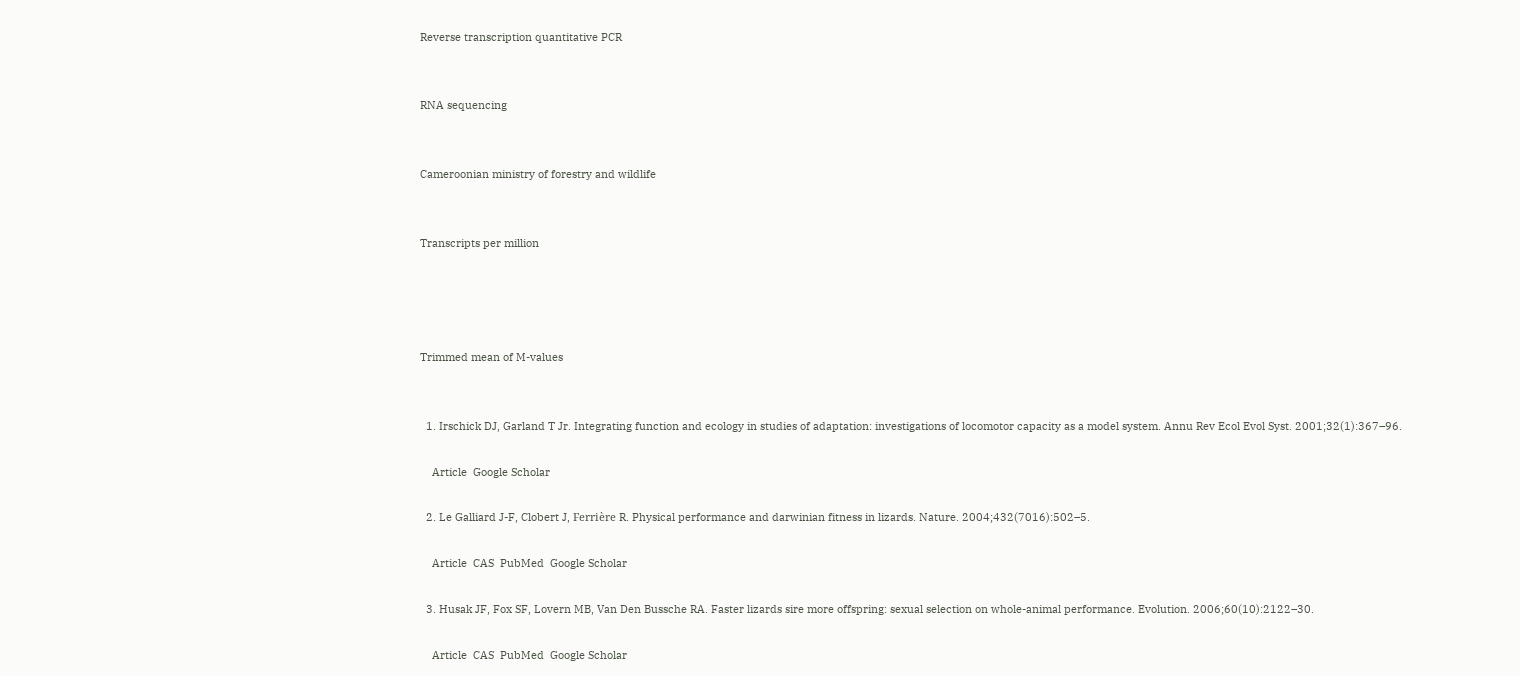Reverse transcription quantitative PCR


RNA sequencing


Cameroonian ministry of forestry and wildlife


Transcripts per million




Trimmed mean of M-values


  1. Irschick DJ, Garland T Jr. Integrating function and ecology in studies of adaptation: investigations of locomotor capacity as a model system. Annu Rev Ecol Evol Syst. 2001;32(1):367–96.

    Article  Google Scholar

  2. Le Galliard J-F, Clobert J, Ferrière R. Physical performance and darwinian fitness in lizards. Nature. 2004;432(7016):502–5.

    Article  CAS  PubMed  Google Scholar

  3. Husak JF, Fox SF, Lovern MB, Van Den Bussche RA. Faster lizards sire more offspring: sexual selection on whole-animal performance. Evolution. 2006;60(10):2122–30.

    Article  CAS  PubMed  Google Scholar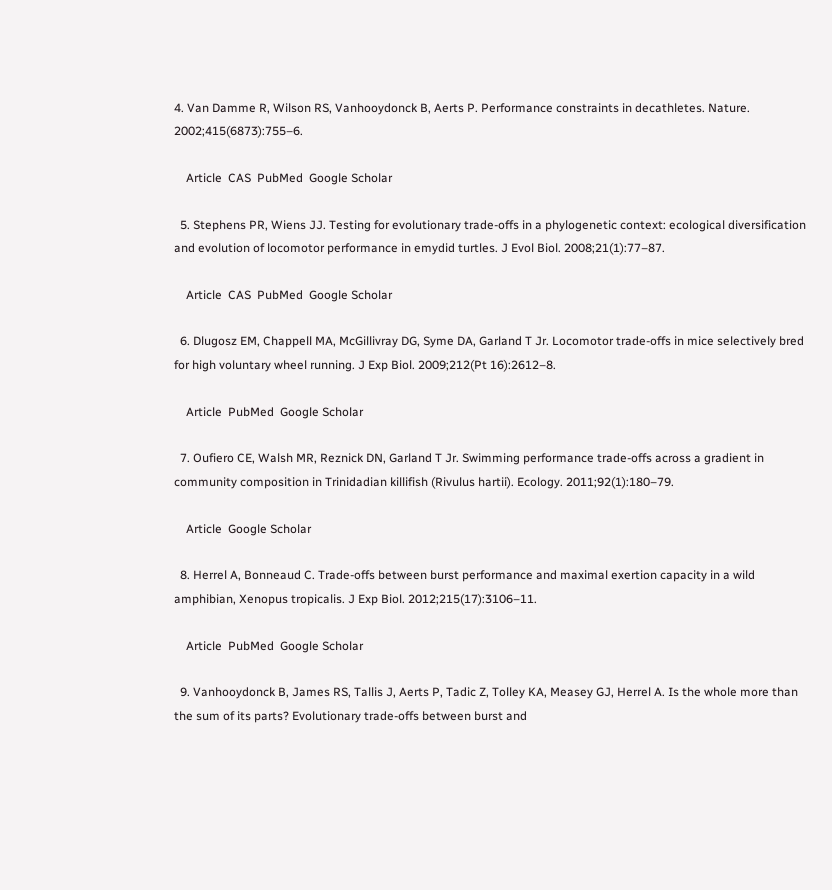4. Van Damme R, Wilson RS, Vanhooydonck B, Aerts P. Performance constraints in decathletes. Nature. 2002;415(6873):755–6.

    Article  CAS  PubMed  Google Scholar

  5. Stephens PR, Wiens JJ. Testing for evolutionary trade-offs in a phylogenetic context: ecological diversification and evolution of locomotor performance in emydid turtles. J Evol Biol. 2008;21(1):77–87.

    Article  CAS  PubMed  Google Scholar

  6. Dlugosz EM, Chappell MA, McGillivray DG, Syme DA, Garland T Jr. Locomotor trade-offs in mice selectively bred for high voluntary wheel running. J Exp Biol. 2009;212(Pt 16):2612–8.

    Article  PubMed  Google Scholar

  7. Oufiero CE, Walsh MR, Reznick DN, Garland T Jr. Swimming performance trade-offs across a gradient in community composition in Trinidadian killifish (Rivulus hartii). Ecology. 2011;92(1):180–79.

    Article  Google Scholar

  8. Herrel A, Bonneaud C. Trade-offs between burst performance and maximal exertion capacity in a wild amphibian, Xenopus tropicalis. J Exp Biol. 2012;215(17):3106–11.

    Article  PubMed  Google Scholar

  9. Vanhooydonck B, James RS, Tallis J, Aerts P, Tadic Z, Tolley KA, Measey GJ, Herrel A. Is the whole more than the sum of its parts? Evolutionary trade-offs between burst and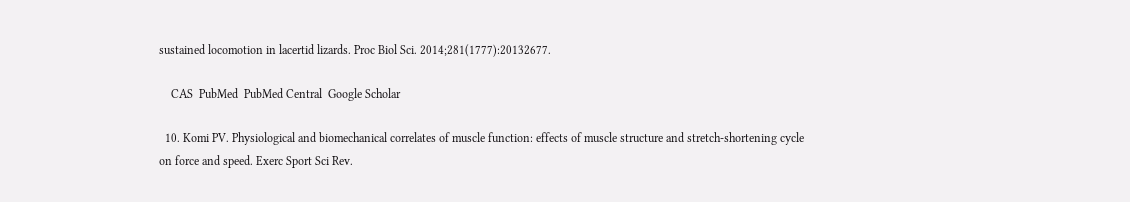sustained locomotion in lacertid lizards. Proc Biol Sci. 2014;281(1777):20132677.

    CAS  PubMed  PubMed Central  Google Scholar

  10. Komi PV. Physiological and biomechanical correlates of muscle function: effects of muscle structure and stretch-shortening cycle on force and speed. Exerc Sport Sci Rev.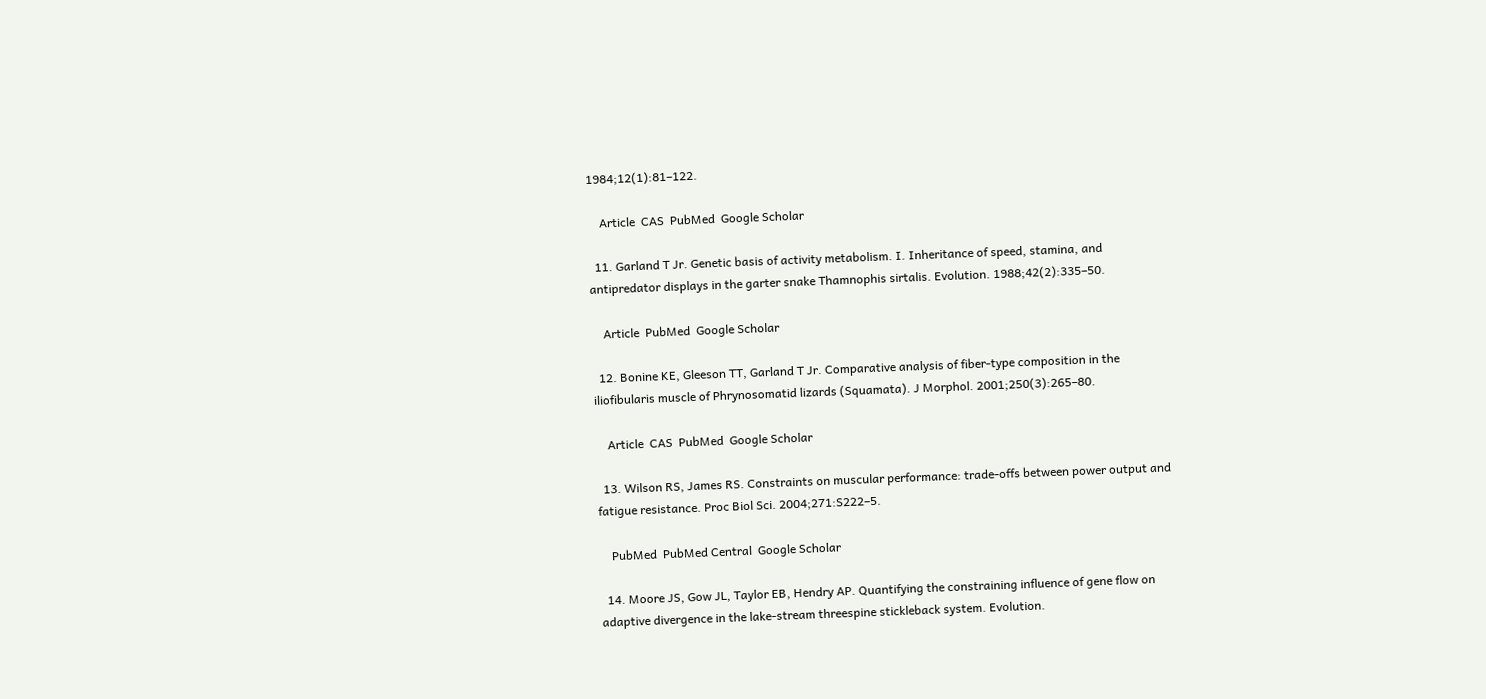1984;12(1):81–122.

    Article  CAS  PubMed  Google Scholar

  11. Garland T Jr. Genetic basis of activity metabolism. I. Inheritance of speed, stamina, and antipredator displays in the garter snake Thamnophis sirtalis. Evolution. 1988;42(2):335–50.

    Article  PubMed  Google Scholar

  12. Bonine KE, Gleeson TT, Garland T Jr. Comparative analysis of fiber-type composition in the iliofibularis muscle of Phrynosomatid lizards (Squamata). J Morphol. 2001;250(3):265–80.

    Article  CAS  PubMed  Google Scholar

  13. Wilson RS, James RS. Constraints on muscular performance: trade-offs between power output and fatigue resistance. Proc Biol Sci. 2004;271:S222–5.

    PubMed  PubMed Central  Google Scholar

  14. Moore JS, Gow JL, Taylor EB, Hendry AP. Quantifying the constraining influence of gene flow on adaptive divergence in the lake-stream threespine stickleback system. Evolution.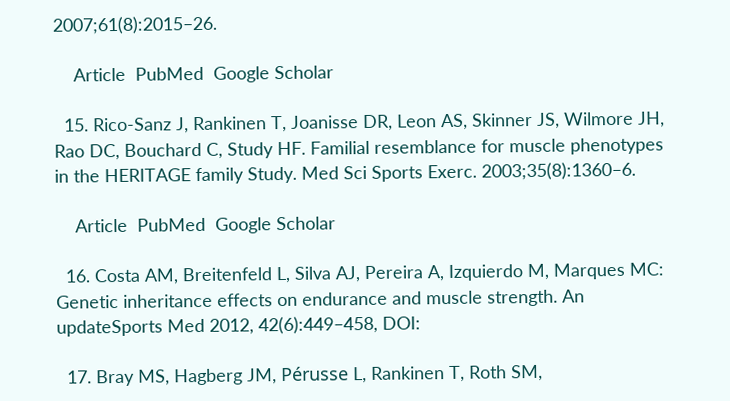2007;61(8):2015–26.

    Article  PubMed  Google Scholar

  15. Rico-Sanz J, Rankinen T, Joanisse DR, Leon AS, Skinner JS, Wilmore JH, Rao DC, Bouchard C, Study HF. Familial resemblance for muscle phenotypes in the HERITAGE family Study. Med Sci Sports Exerc. 2003;35(8):1360–6.

    Article  PubMed  Google Scholar

  16. Costa AM, Breitenfeld L, Silva AJ, Pereira A, Izquierdo M, Marques MC: Genetic inheritance effects on endurance and muscle strength. An updateSports Med 2012, 42(6):449–458, DOI:

  17. Bray MS, Hagberg JM, Pérusse L, Rankinen T, Roth SM,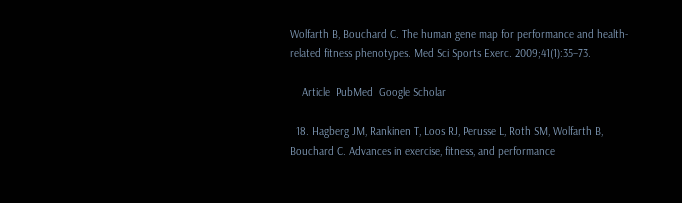Wolfarth B, Bouchard C. The human gene map for performance and health-related fitness phenotypes. Med Sci Sports Exerc. 2009;41(1):35–73.

    Article  PubMed  Google Scholar

  18. Hagberg JM, Rankinen T, Loos RJ, Perusse L, Roth SM, Wolfarth B, Bouchard C. Advances in exercise, fitness, and performance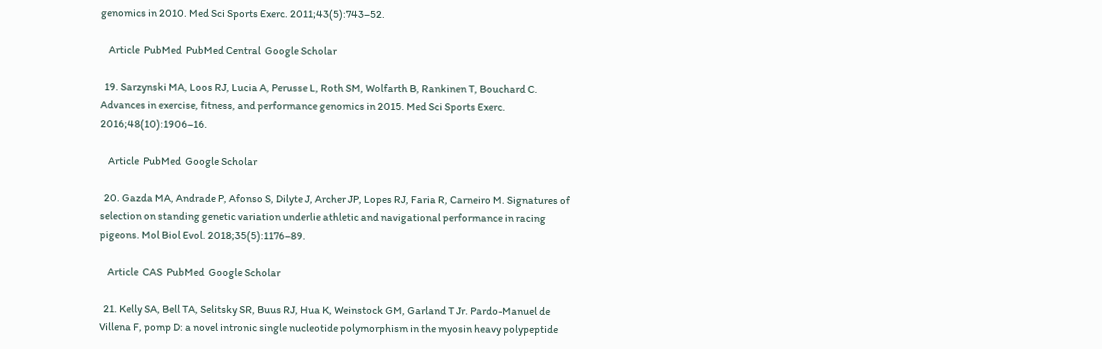genomics in 2010. Med Sci Sports Exerc. 2011;43(5):743–52.

    Article  PubMed  PubMed Central  Google Scholar

  19. Sarzynski MA, Loos RJ, Lucia A, Perusse L, Roth SM, Wolfarth B, Rankinen T, Bouchard C. Advances in exercise, fitness, and performance genomics in 2015. Med Sci Sports Exerc. 2016;48(10):1906–16.

    Article  PubMed  Google Scholar

  20. Gazda MA, Andrade P, Afonso S, Dilyte J, Archer JP, Lopes RJ, Faria R, Carneiro M. Signatures of selection on standing genetic variation underlie athletic and navigational performance in racing pigeons. Mol Biol Evol. 2018;35(5):1176–89.

    Article  CAS  PubMed  Google Scholar

  21. Kelly SA, Bell TA, Selitsky SR, Buus RJ, Hua K, Weinstock GM, Garland T Jr. Pardo-Manuel de Villena F, pomp D: a novel intronic single nucleotide polymorphism in the myosin heavy polypeptide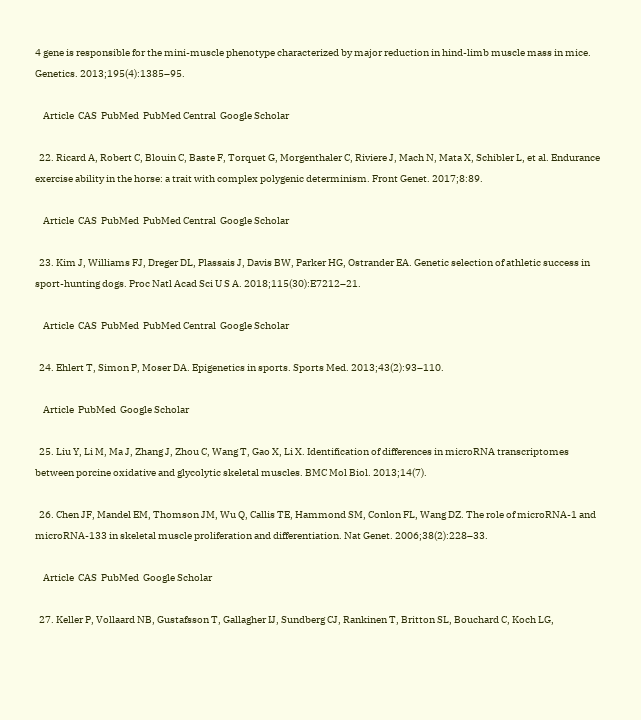4 gene is responsible for the mini-muscle phenotype characterized by major reduction in hind-limb muscle mass in mice. Genetics. 2013;195(4):1385–95.

    Article  CAS  PubMed  PubMed Central  Google Scholar

  22. Ricard A, Robert C, Blouin C, Baste F, Torquet G, Morgenthaler C, Riviere J, Mach N, Mata X, Schibler L, et al. Endurance exercise ability in the horse: a trait with complex polygenic determinism. Front Genet. 2017;8:89.

    Article  CAS  PubMed  PubMed Central  Google Scholar

  23. Kim J, Williams FJ, Dreger DL, Plassais J, Davis BW, Parker HG, Ostrander EA. Genetic selection of athletic success in sport-hunting dogs. Proc Natl Acad Sci U S A. 2018;115(30):E7212–21.

    Article  CAS  PubMed  PubMed Central  Google Scholar

  24. Ehlert T, Simon P, Moser DA. Epigenetics in sports. Sports Med. 2013;43(2):93–110.

    Article  PubMed  Google Scholar

  25. Liu Y, Li M, Ma J, Zhang J, Zhou C, Wang T, Gao X, Li X. Identification of differences in microRNA transcriptomes between porcine oxidative and glycolytic skeletal muscles. BMC Mol Biol. 2013;14(7).

  26. Chen JF, Mandel EM, Thomson JM, Wu Q, Callis TE, Hammond SM, Conlon FL, Wang DZ. The role of microRNA-1 and microRNA-133 in skeletal muscle proliferation and differentiation. Nat Genet. 2006;38(2):228–33.

    Article  CAS  PubMed  Google Scholar

  27. Keller P, Vollaard NB, Gustafsson T, Gallagher IJ, Sundberg CJ, Rankinen T, Britton SL, Bouchard C, Koch LG,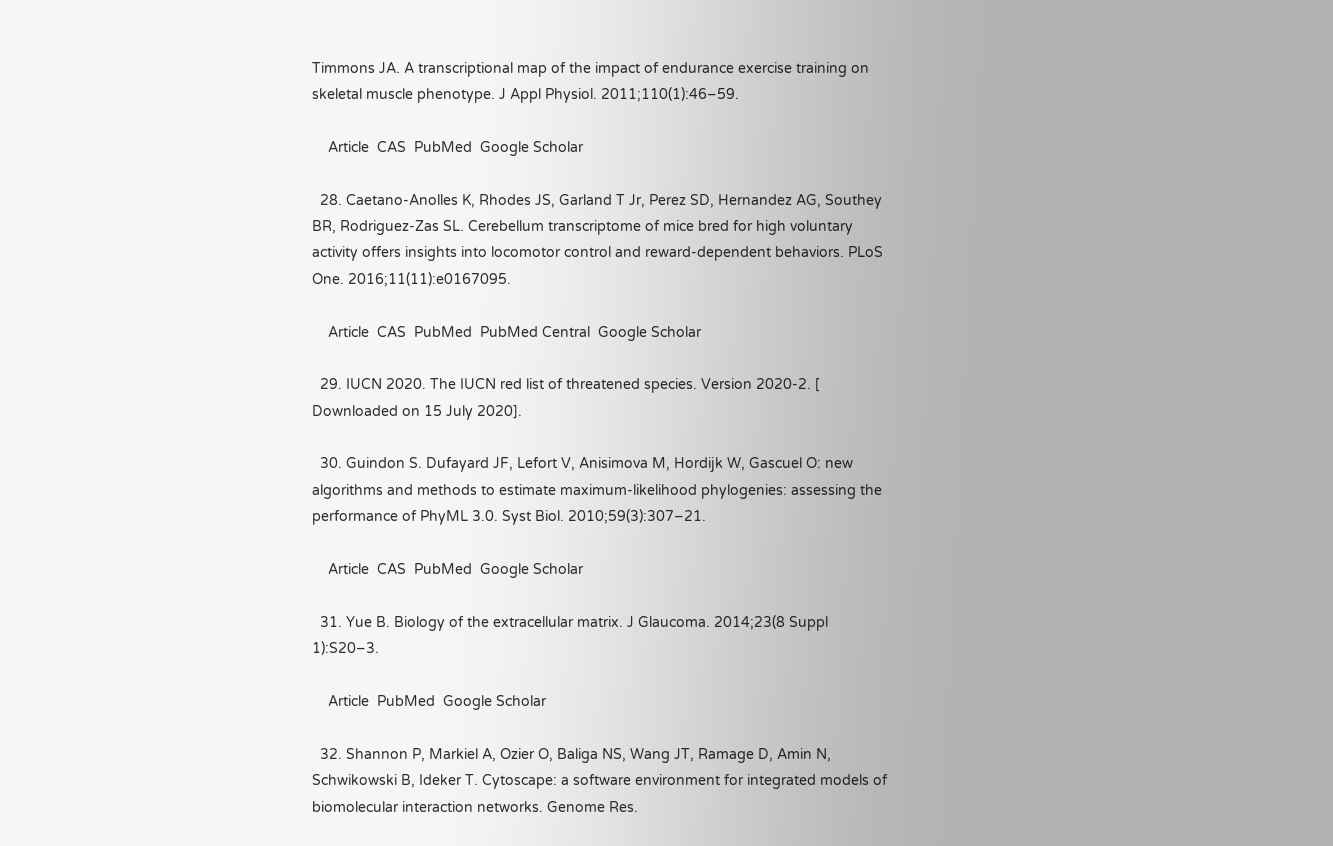Timmons JA. A transcriptional map of the impact of endurance exercise training on skeletal muscle phenotype. J Appl Physiol. 2011;110(1):46–59.

    Article  CAS  PubMed  Google Scholar

  28. Caetano-Anolles K, Rhodes JS, Garland T Jr, Perez SD, Hernandez AG, Southey BR, Rodriguez-Zas SL. Cerebellum transcriptome of mice bred for high voluntary activity offers insights into locomotor control and reward-dependent behaviors. PLoS One. 2016;11(11):e0167095.

    Article  CAS  PubMed  PubMed Central  Google Scholar

  29. IUCN 2020. The IUCN red list of threatened species. Version 2020-2. [ Downloaded on 15 July 2020].

  30. Guindon S. Dufayard JF, Lefort V, Anisimova M, Hordijk W, Gascuel O: new algorithms and methods to estimate maximum-likelihood phylogenies: assessing the performance of PhyML 3.0. Syst Biol. 2010;59(3):307–21.

    Article  CAS  PubMed  Google Scholar

  31. Yue B. Biology of the extracellular matrix. J Glaucoma. 2014;23(8 Suppl 1):S20–3.

    Article  PubMed  Google Scholar

  32. Shannon P, Markiel A, Ozier O, Baliga NS, Wang JT, Ramage D, Amin N, Schwikowski B, Ideker T. Cytoscape: a software environment for integrated models of biomolecular interaction networks. Genome Res.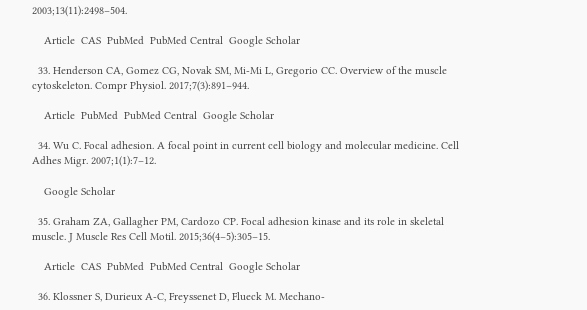2003;13(11):2498–504.

    Article  CAS  PubMed  PubMed Central  Google Scholar

  33. Henderson CA, Gomez CG, Novak SM, Mi-Mi L, Gregorio CC. Overview of the muscle cytoskeleton. Compr Physiol. 2017;7(3):891–944.

    Article  PubMed  PubMed Central  Google Scholar

  34. Wu C. Focal adhesion. A focal point in current cell biology and molecular medicine. Cell Adhes Migr. 2007;1(1):7–12.

    Google Scholar

  35. Graham ZA, Gallagher PM, Cardozo CP. Focal adhesion kinase and its role in skeletal muscle. J Muscle Res Cell Motil. 2015;36(4–5):305–15.

    Article  CAS  PubMed  PubMed Central  Google Scholar

  36. Klossner S, Durieux A-C, Freyssenet D, Flueck M. Mechano-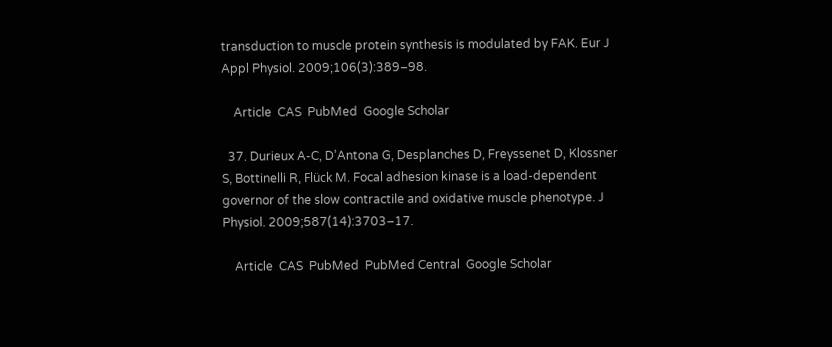transduction to muscle protein synthesis is modulated by FAK. Eur J Appl Physiol. 2009;106(3):389–98.

    Article  CAS  PubMed  Google Scholar

  37. Durieux A-C, D’Antona G, Desplanches D, Freyssenet D, Klossner S, Bottinelli R, Flück M. Focal adhesion kinase is a load-dependent governor of the slow contractile and oxidative muscle phenotype. J Physiol. 2009;587(14):3703–17.

    Article  CAS  PubMed  PubMed Central  Google Scholar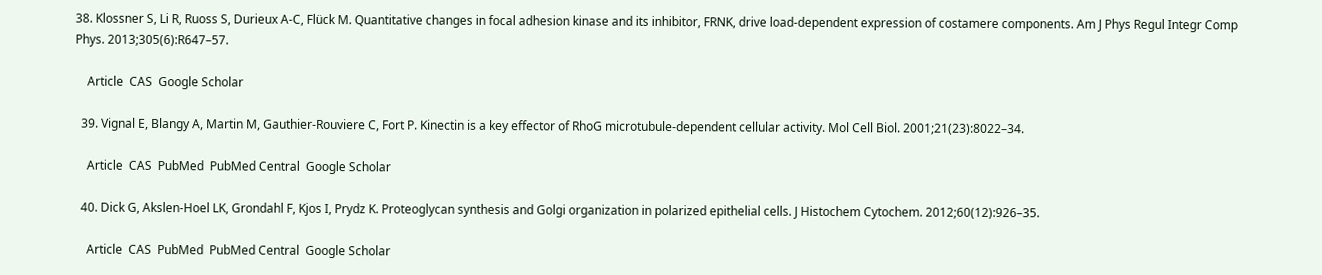38. Klossner S, Li R, Ruoss S, Durieux A-C, Flück M. Quantitative changes in focal adhesion kinase and its inhibitor, FRNK, drive load-dependent expression of costamere components. Am J Phys Regul Integr Comp Phys. 2013;305(6):R647–57.

    Article  CAS  Google Scholar

  39. Vignal E, Blangy A, Martin M, Gauthier-Rouviere C, Fort P. Kinectin is a key effector of RhoG microtubule-dependent cellular activity. Mol Cell Biol. 2001;21(23):8022–34.

    Article  CAS  PubMed  PubMed Central  Google Scholar

  40. Dick G, Akslen-Hoel LK, Grondahl F, Kjos I, Prydz K. Proteoglycan synthesis and Golgi organization in polarized epithelial cells. J Histochem Cytochem. 2012;60(12):926–35.

    Article  CAS  PubMed  PubMed Central  Google Scholar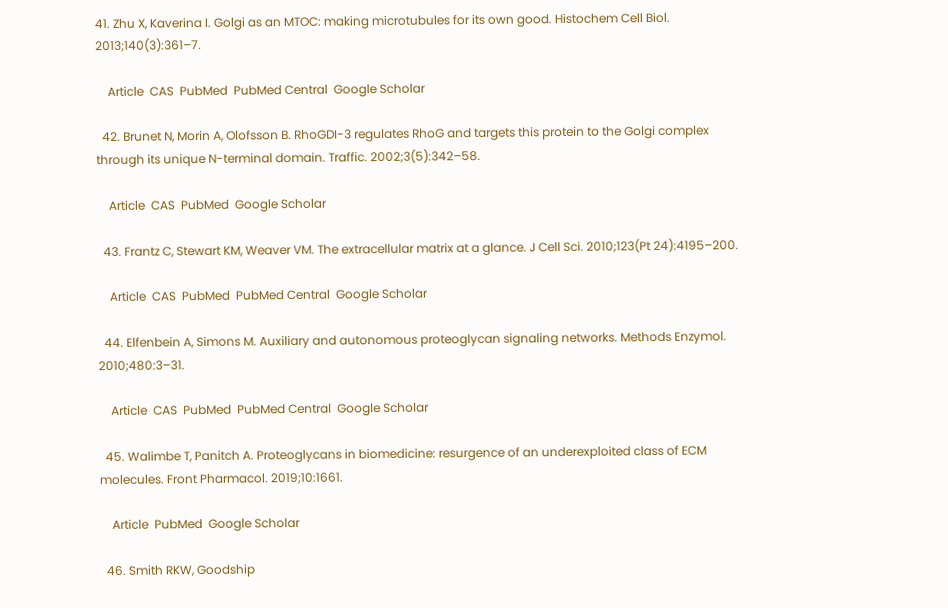41. Zhu X, Kaverina I. Golgi as an MTOC: making microtubules for its own good. Histochem Cell Biol. 2013;140(3):361–7.

    Article  CAS  PubMed  PubMed Central  Google Scholar

  42. Brunet N, Morin A, Olofsson B. RhoGDI-3 regulates RhoG and targets this protein to the Golgi complex through its unique N-terminal domain. Traffic. 2002;3(5):342–58.

    Article  CAS  PubMed  Google Scholar

  43. Frantz C, Stewart KM, Weaver VM. The extracellular matrix at a glance. J Cell Sci. 2010;123(Pt 24):4195–200.

    Article  CAS  PubMed  PubMed Central  Google Scholar

  44. Elfenbein A, Simons M. Auxiliary and autonomous proteoglycan signaling networks. Methods Enzymol. 2010;480:3–31.

    Article  CAS  PubMed  PubMed Central  Google Scholar

  45. Walimbe T, Panitch A. Proteoglycans in biomedicine: resurgence of an underexploited class of ECM molecules. Front Pharmacol. 2019;10:1661.

    Article  PubMed  Google Scholar

  46. Smith RKW, Goodship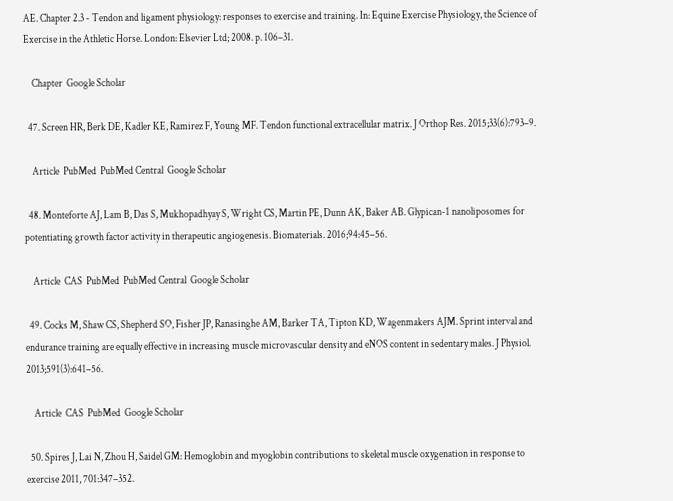AE. Chapter 2.3 - Tendon and ligament physiology: responses to exercise and training. In: Equine Exercise Physiology, the Science of Exercise in the Athletic Horse. London: Elsevier Ltd; 2008. p. 106–31.

    Chapter  Google Scholar

  47. Screen HR, Berk DE, Kadler KE, Ramirez F, Young MF. Tendon functional extracellular matrix. J Orthop Res. 2015;33(6):793–9.

    Article  PubMed  PubMed Central  Google Scholar

  48. Monteforte AJ, Lam B, Das S, Mukhopadhyay S, Wright CS, Martin PE, Dunn AK, Baker AB. Glypican-1 nanoliposomes for potentiating growth factor activity in therapeutic angiogenesis. Biomaterials. 2016;94:45–56.

    Article  CAS  PubMed  PubMed Central  Google Scholar

  49. Cocks M, Shaw CS, Shepherd SO, Fisher JP, Ranasinghe AM, Barker TA, Tipton KD, Wagenmakers AJM. Sprint interval and endurance training are equally effective in increasing muscle microvascular density and eNOS content in sedentary males. J Physiol. 2013;591(3):641–56.

    Article  CAS  PubMed  Google Scholar

  50. Spires J, Lai N, Zhou H, Saidel GM: Hemoglobin and myoglobin contributions to skeletal muscle oxygenation in response to exercise 2011, 701:347–352.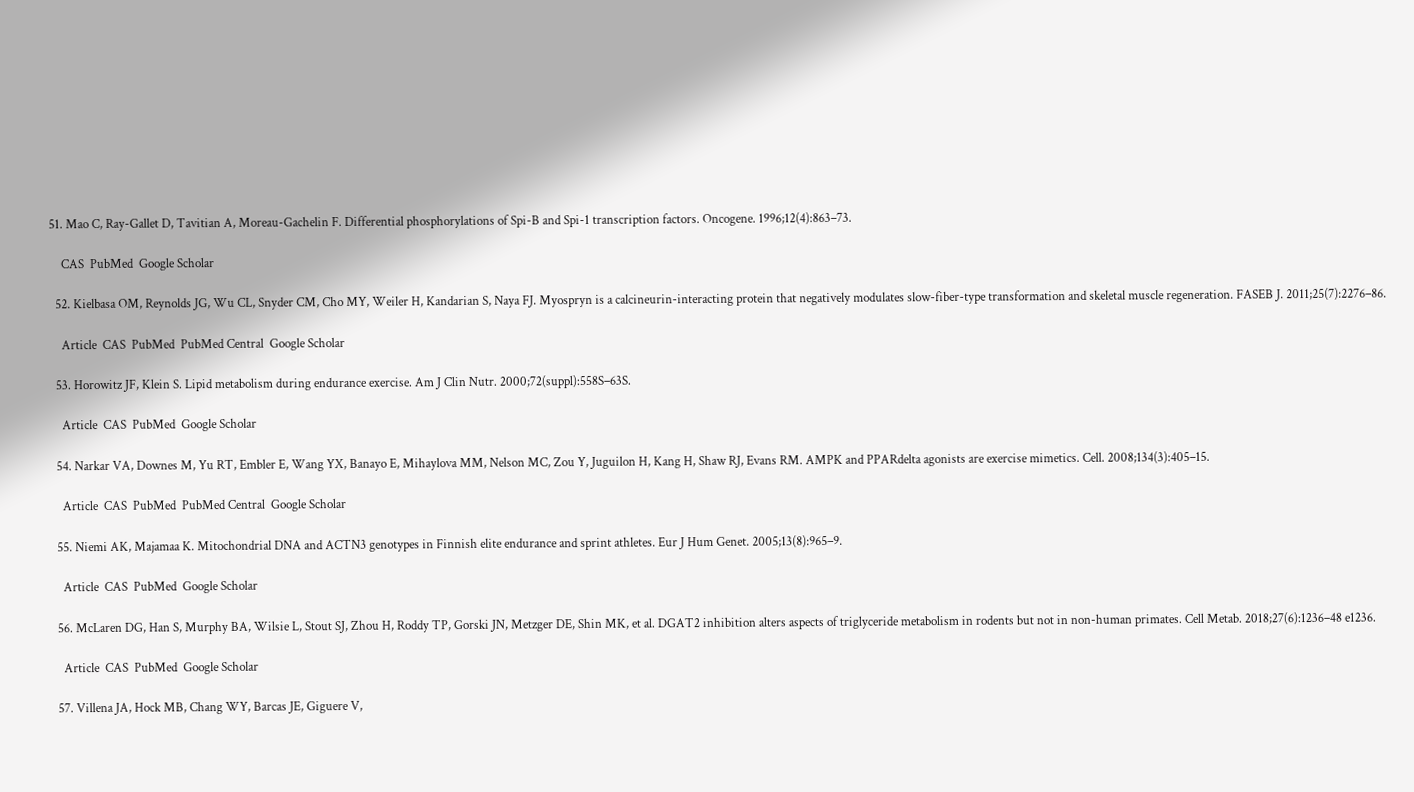51. Mao C, Ray-Gallet D, Tavitian A, Moreau-Gachelin F. Differential phosphorylations of Spi-B and Spi-1 transcription factors. Oncogene. 1996;12(4):863–73.

    CAS  PubMed  Google Scholar

  52. Kielbasa OM, Reynolds JG, Wu CL, Snyder CM, Cho MY, Weiler H, Kandarian S, Naya FJ. Myospryn is a calcineurin-interacting protein that negatively modulates slow-fiber-type transformation and skeletal muscle regeneration. FASEB J. 2011;25(7):2276–86.

    Article  CAS  PubMed  PubMed Central  Google Scholar

  53. Horowitz JF, Klein S. Lipid metabolism during endurance exercise. Am J Clin Nutr. 2000;72(suppl):558S–63S.

    Article  CAS  PubMed  Google Scholar

  54. Narkar VA, Downes M, Yu RT, Embler E, Wang YX, Banayo E, Mihaylova MM, Nelson MC, Zou Y, Juguilon H, Kang H, Shaw RJ, Evans RM. AMPK and PPARdelta agonists are exercise mimetics. Cell. 2008;134(3):405–15.

    Article  CAS  PubMed  PubMed Central  Google Scholar

  55. Niemi AK, Majamaa K. Mitochondrial DNA and ACTN3 genotypes in Finnish elite endurance and sprint athletes. Eur J Hum Genet. 2005;13(8):965–9.

    Article  CAS  PubMed  Google Scholar

  56. McLaren DG, Han S, Murphy BA, Wilsie L, Stout SJ, Zhou H, Roddy TP, Gorski JN, Metzger DE, Shin MK, et al. DGAT2 inhibition alters aspects of triglyceride metabolism in rodents but not in non-human primates. Cell Metab. 2018;27(6):1236–48 e1236.

    Article  CAS  PubMed  Google Scholar

  57. Villena JA, Hock MB, Chang WY, Barcas JE, Giguere V,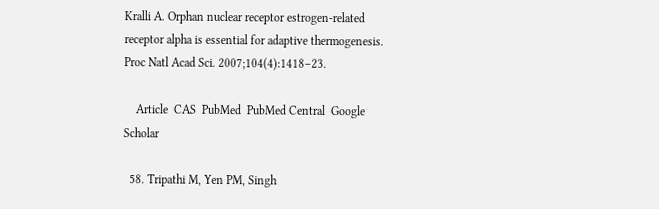Kralli A. Orphan nuclear receptor estrogen-related receptor alpha is essential for adaptive thermogenesis. Proc Natl Acad Sci. 2007;104(4):1418–23.

    Article  CAS  PubMed  PubMed Central  Google Scholar

  58. Tripathi M, Yen PM, Singh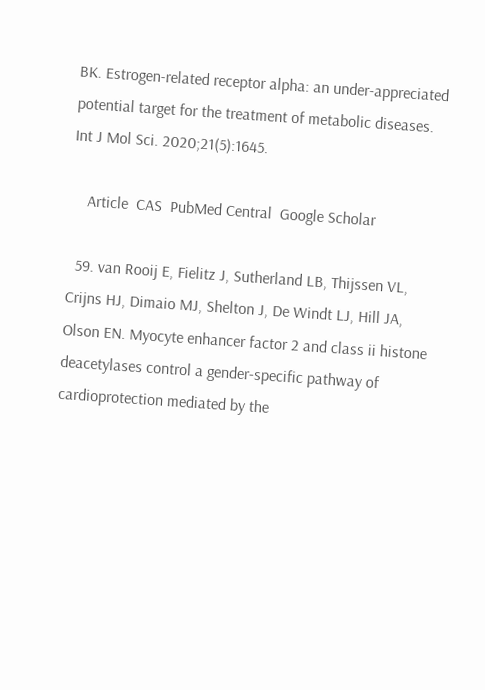BK. Estrogen-related receptor alpha: an under-appreciated potential target for the treatment of metabolic diseases. Int J Mol Sci. 2020;21(5):1645.

    Article  CAS  PubMed Central  Google Scholar

  59. van Rooij E, Fielitz J, Sutherland LB, Thijssen VL, Crijns HJ, Dimaio MJ, Shelton J, De Windt LJ, Hill JA, Olson EN. Myocyte enhancer factor 2 and class ii histone deacetylases control a gender-specific pathway of cardioprotection mediated by the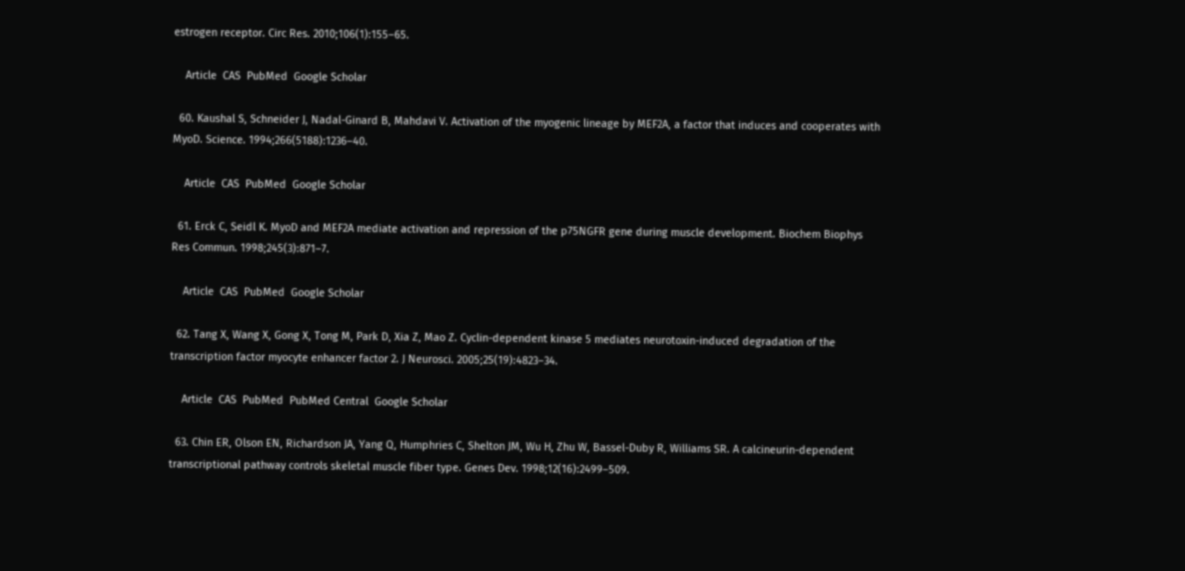estrogen receptor. Circ Res. 2010;106(1):155–65.

    Article  CAS  PubMed  Google Scholar

  60. Kaushal S, Schneider J, Nadal-Ginard B, Mahdavi V. Activation of the myogenic lineage by MEF2A, a factor that induces and cooperates with MyoD. Science. 1994;266(5188):1236–40.

    Article  CAS  PubMed  Google Scholar

  61. Erck C, Seidl K. MyoD and MEF2A mediate activation and repression of the p75NGFR gene during muscle development. Biochem Biophys Res Commun. 1998;245(3):871–7.

    Article  CAS  PubMed  Google Scholar

  62. Tang X, Wang X, Gong X, Tong M, Park D, Xia Z, Mao Z. Cyclin-dependent kinase 5 mediates neurotoxin-induced degradation of the transcription factor myocyte enhancer factor 2. J Neurosci. 2005;25(19):4823–34.

    Article  CAS  PubMed  PubMed Central  Google Scholar

  63. Chin ER, Olson EN, Richardson JA, Yang Q, Humphries C, Shelton JM, Wu H, Zhu W, Bassel-Duby R, Williams SR. A calcineurin-dependent transcriptional pathway controls skeletal muscle fiber type. Genes Dev. 1998;12(16):2499–509.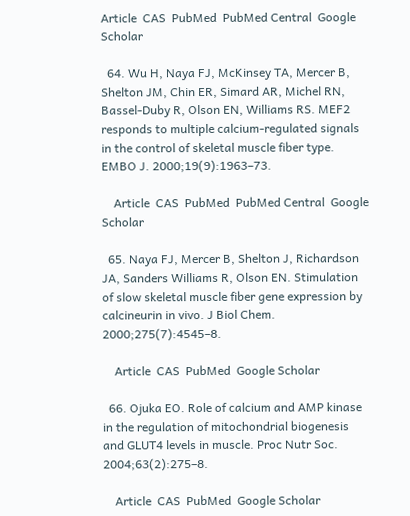Article  CAS  PubMed  PubMed Central  Google Scholar

  64. Wu H, Naya FJ, McKinsey TA, Mercer B, Shelton JM, Chin ER, Simard AR, Michel RN, Bassel-Duby R, Olson EN, Williams RS. MEF2 responds to multiple calcium-regulated signals in the control of skeletal muscle fiber type. EMBO J. 2000;19(9):1963–73.

    Article  CAS  PubMed  PubMed Central  Google Scholar

  65. Naya FJ, Mercer B, Shelton J, Richardson JA, Sanders Williams R, Olson EN. Stimulation of slow skeletal muscle fiber gene expression by calcineurin in vivo. J Biol Chem. 2000;275(7):4545–8.

    Article  CAS  PubMed  Google Scholar

  66. Ojuka EO. Role of calcium and AMP kinase in the regulation of mitochondrial biogenesis and GLUT4 levels in muscle. Proc Nutr Soc. 2004;63(2):275–8.

    Article  CAS  PubMed  Google Scholar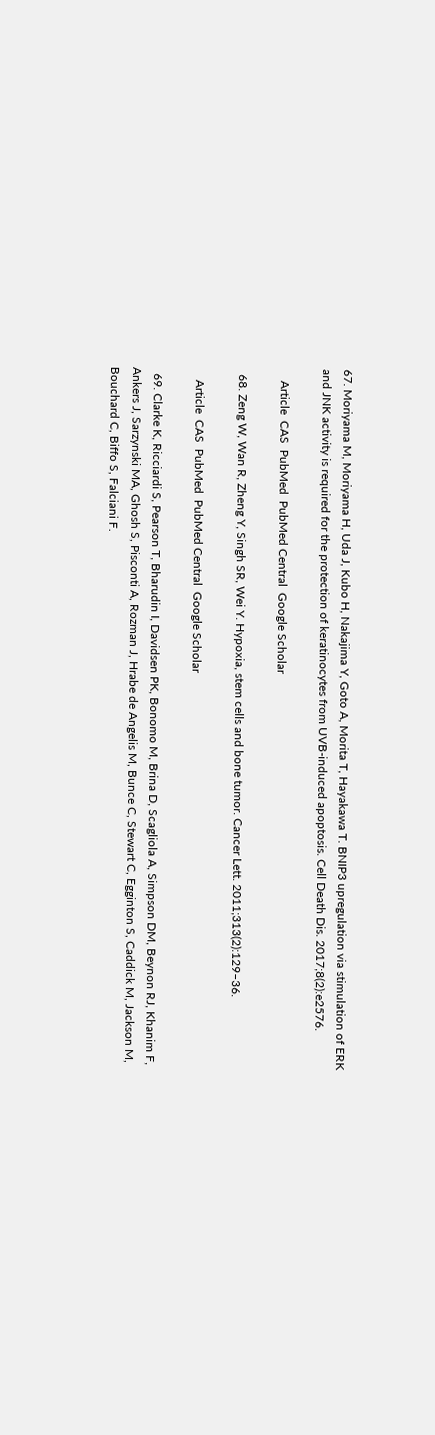67. Moriyama M, Moriyama H, Uda J, Kubo H, Nakajima Y, Goto A, Morita T, Hayakawa T. BNIP3 upregulation via stimulation of ERK and JNK activity is required for the protection of keratinocytes from UVB-induced apoptosis. Cell Death Dis. 2017;8(2):e2576.

    Article  CAS  PubMed  PubMed Central  Google Scholar

  68. Zeng W, Wan R, Zheng Y, Singh SR, Wei Y. Hypoxia, stem cells and bone tumor. Cancer Lett. 2011;313(2):129–36.

    Article  CAS  PubMed  PubMed Central  Google Scholar

  69. Clarke K, Ricciardi S, Pearson T, Bharudin I, Davidsen PK, Bonomo M, Brina D, Scagliola A, Simpson DM, Beynon RJ, Khanim F, Ankers J, Sarzynski MA, Ghosh S, Pisconti A, Rozman J, Hrabe de Angelis M, Bunce C, Stewart C, Egginton S, Caddick M, Jackson M, Bouchard C, Biffo S, Falciani F.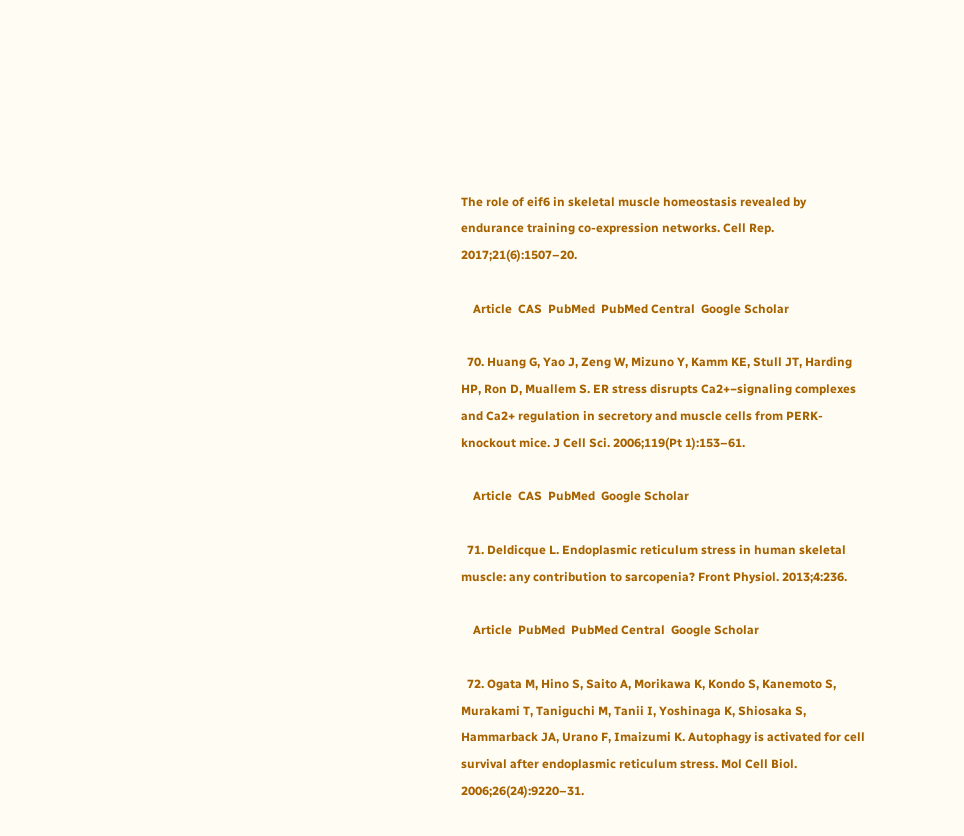The role of eif6 in skeletal muscle homeostasis revealed by endurance training co-expression networks. Cell Rep. 2017;21(6):1507–20.

    Article  CAS  PubMed  PubMed Central  Google Scholar

  70. Huang G, Yao J, Zeng W, Mizuno Y, Kamm KE, Stull JT, Harding HP, Ron D, Muallem S. ER stress disrupts Ca2+−signaling complexes and Ca2+ regulation in secretory and muscle cells from PERK-knockout mice. J Cell Sci. 2006;119(Pt 1):153–61.

    Article  CAS  PubMed  Google Scholar

  71. Deldicque L. Endoplasmic reticulum stress in human skeletal muscle: any contribution to sarcopenia? Front Physiol. 2013;4:236.

    Article  PubMed  PubMed Central  Google Scholar

  72. Ogata M, Hino S, Saito A, Morikawa K, Kondo S, Kanemoto S, Murakami T, Taniguchi M, Tanii I, Yoshinaga K, Shiosaka S, Hammarback JA, Urano F, Imaizumi K. Autophagy is activated for cell survival after endoplasmic reticulum stress. Mol Cell Biol. 2006;26(24):9220–31.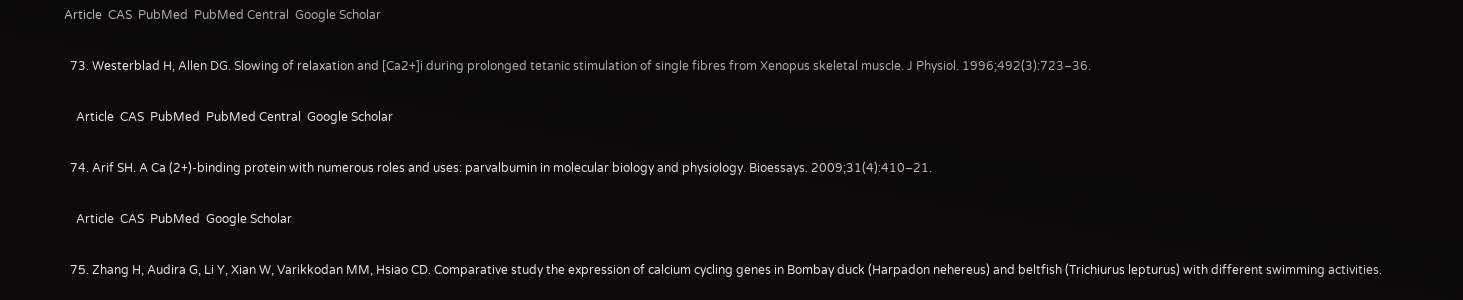Article  CAS  PubMed  PubMed Central  Google Scholar

  73. Westerblad H, Allen DG. Slowing of relaxation and [Ca2+]i during prolonged tetanic stimulation of single fibres from Xenopus skeletal muscle. J Physiol. 1996;492(3):723–36.

    Article  CAS  PubMed  PubMed Central  Google Scholar

  74. Arif SH. A Ca (2+)-binding protein with numerous roles and uses: parvalbumin in molecular biology and physiology. Bioessays. 2009;31(4):410–21.

    Article  CAS  PubMed  Google Scholar

  75. Zhang H, Audira G, Li Y, Xian W, Varikkodan MM, Hsiao CD. Comparative study the expression of calcium cycling genes in Bombay duck (Harpadon nehereus) and beltfish (Trichiurus lepturus) with different swimming activities.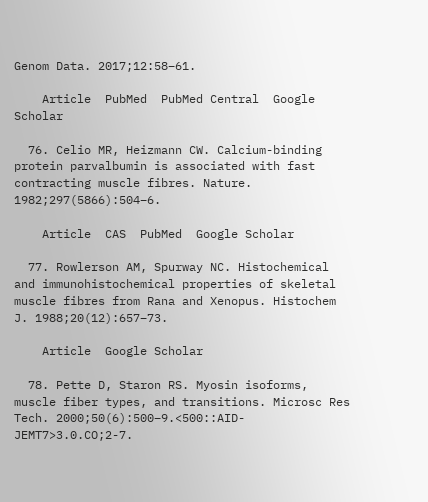Genom Data. 2017;12:58–61.

    Article  PubMed  PubMed Central  Google Scholar

  76. Celio MR, Heizmann CW. Calcium-binding protein parvalbumin is associated with fast contracting muscle fibres. Nature. 1982;297(5866):504–6.

    Article  CAS  PubMed  Google Scholar

  77. Rowlerson AM, Spurway NC. Histochemical and immunohistochemical properties of skeletal muscle fibres from Rana and Xenopus. Histochem J. 1988;20(12):657–73.

    Article  Google Scholar

  78. Pette D, Staron RS. Myosin isoforms, muscle fiber types, and transitions. Microsc Res Tech. 2000;50(6):500–9.<500::AID-JEMT7>3.0.CO;2-7.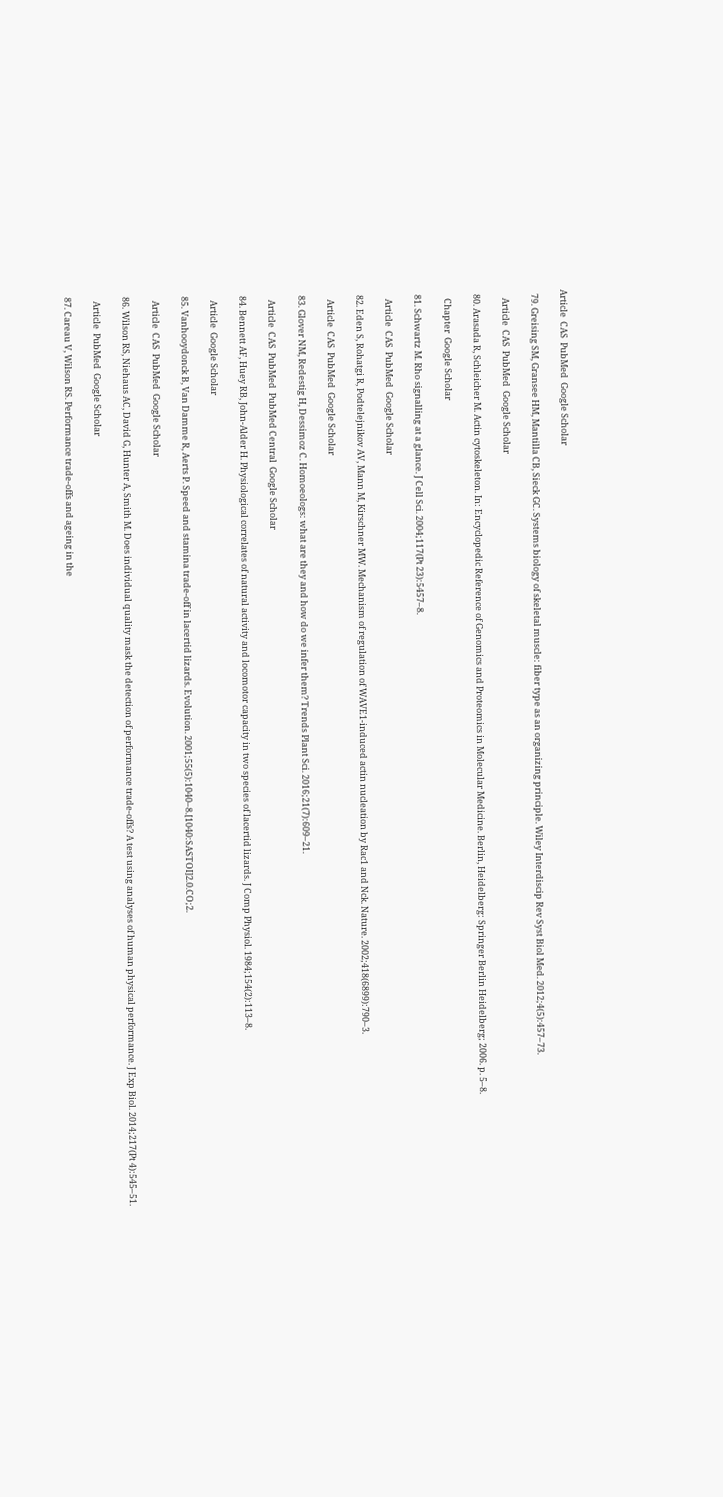Article  CAS  PubMed  Google Scholar

  79. Greising SM, Gransee HM, Mantilla CB, Sieck GC. Systems biology of skeletal muscle: fiber type as an organizing principle. Wiley Interdiscip Rev Syst Biol Med. 2012;4(5):457–73.

    Article  CAS  PubMed  Google Scholar

  80. Arasada R, Schleicher M. Actin cytoskeleton. In: Encyclopedic Reference of Genomics and Proteomics in Molecular Medicine. Berlin, Heidelberg: Springer Berlin Heidelberg; 2006. p. 5–8.

    Chapter  Google Scholar

  81. Schwartz M. Rho signalling at a glance. J Cell Sci. 2004;117(Pt 23):5457–8.

    Article  CAS  PubMed  Google Scholar

  82. Eden S, Rohatgi R, Podtelejnikov AV, Mann M, Kirschner MW. Mechanism of regulation of WAVE1-induced actin nucleation by Rac1 and Nck. Nature. 2002;418(6899):790–3.

    Article  CAS  PubMed  Google Scholar

  83. Glover NM, Redestig H, Dessimoz C. Homoeologs: what are they and how do we infer them? Trends Plant Sci. 2016;21(7):609–21.

    Article  CAS  PubMed  PubMed Central  Google Scholar

  84. Bennett AF, Huey RB, John-Alder H. Physiological correlates of natural activity and locomotor capacity in two species of lacertid lizards. J Comp Physiol. 1984;154(2):113–8.

    Article  Google Scholar

  85. Vanhooydonck B, Van Damme R, Aerts P. Speed and stamina trade-off in lacertid lizards. Evolution. 2001;55(5):1040–8.[1040:SASTOI]2.0.CO;2.

    Article  CAS  PubMed  Google Scholar

  86. Wilson RS, Niehaus AC, David G, Hunter A, Smith M. Does individual quality mask the detection of performance trade-offs? A test using analyses of human physical performance. J Exp Biol. 2014;217(Pt 4):545–51.

    Article  PubMed  Google Scholar

  87. Careau V, Wilson RS. Performance trade-offs and ageing in the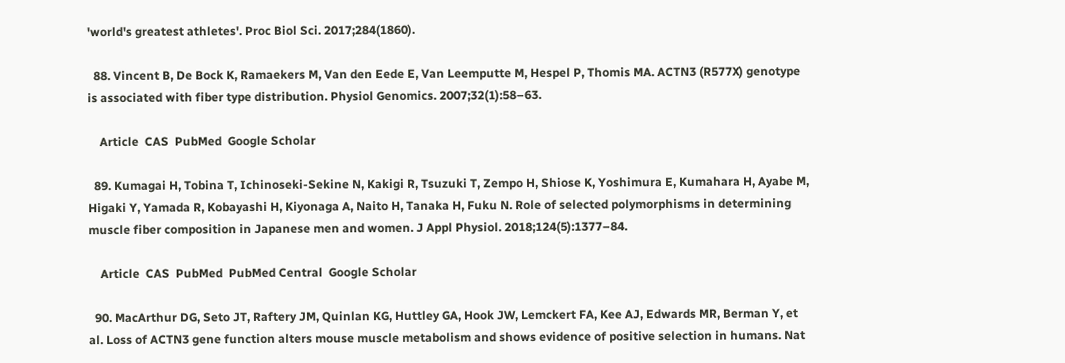'world's greatest athletes'. Proc Biol Sci. 2017;284(1860).

  88. Vincent B, De Bock K, Ramaekers M, Van den Eede E, Van Leemputte M, Hespel P, Thomis MA. ACTN3 (R577X) genotype is associated with fiber type distribution. Physiol Genomics. 2007;32(1):58–63.

    Article  CAS  PubMed  Google Scholar

  89. Kumagai H, Tobina T, Ichinoseki-Sekine N, Kakigi R, Tsuzuki T, Zempo H, Shiose K, Yoshimura E, Kumahara H, Ayabe M, Higaki Y, Yamada R, Kobayashi H, Kiyonaga A, Naito H, Tanaka H, Fuku N. Role of selected polymorphisms in determining muscle fiber composition in Japanese men and women. J Appl Physiol. 2018;124(5):1377–84.

    Article  CAS  PubMed  PubMed Central  Google Scholar

  90. MacArthur DG, Seto JT, Raftery JM, Quinlan KG, Huttley GA, Hook JW, Lemckert FA, Kee AJ, Edwards MR, Berman Y, et al. Loss of ACTN3 gene function alters mouse muscle metabolism and shows evidence of positive selection in humans. Nat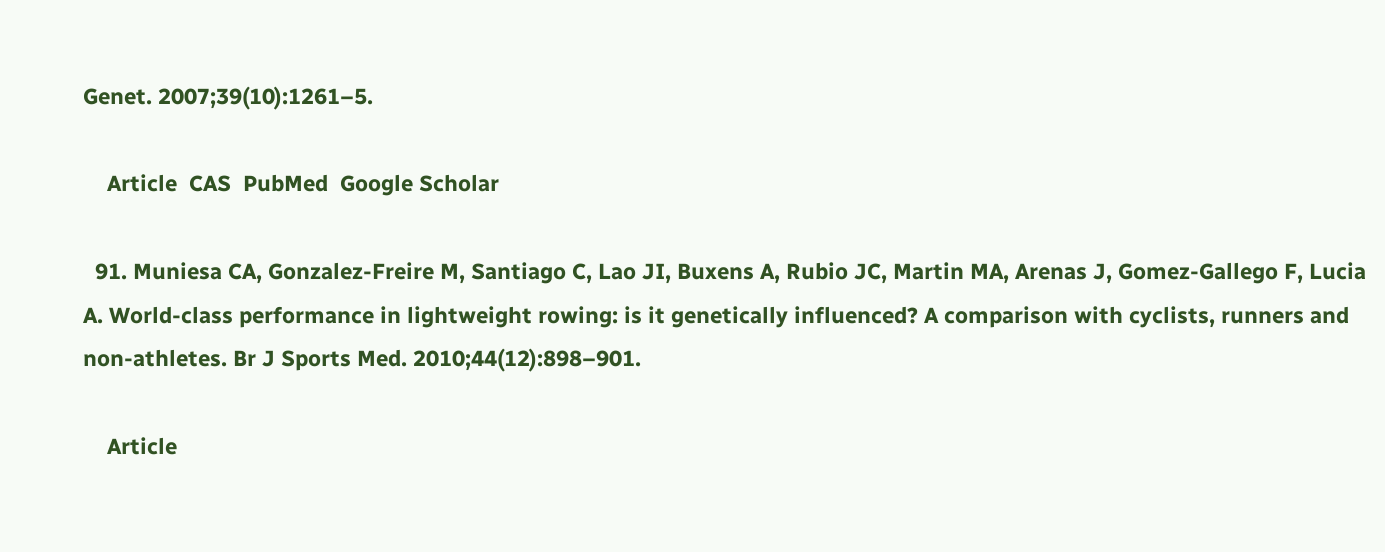Genet. 2007;39(10):1261–5.

    Article  CAS  PubMed  Google Scholar

  91. Muniesa CA, Gonzalez-Freire M, Santiago C, Lao JI, Buxens A, Rubio JC, Martin MA, Arenas J, Gomez-Gallego F, Lucia A. World-class performance in lightweight rowing: is it genetically influenced? A comparison with cyclists, runners and non-athletes. Br J Sports Med. 2010;44(12):898–901.

    Article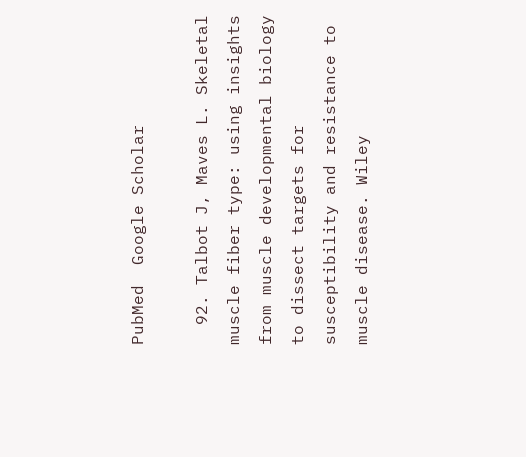PubMed  Google Scholar

  92. Talbot J, Maves L. Skeletal muscle fiber type: using insights from muscle developmental biology to dissect targets for susceptibility and resistance to muscle disease. Wiley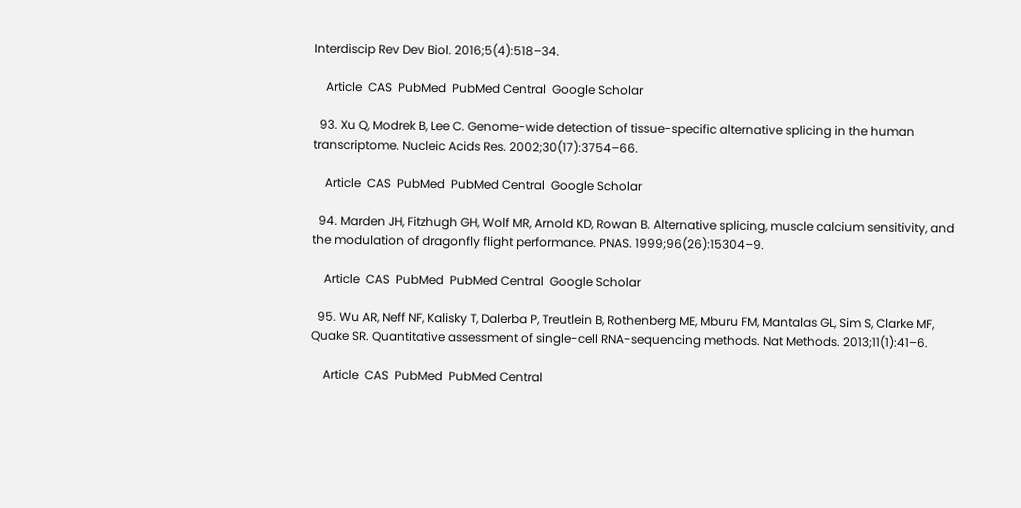Interdiscip Rev Dev Biol. 2016;5(4):518–34.

    Article  CAS  PubMed  PubMed Central  Google Scholar

  93. Xu Q, Modrek B, Lee C. Genome-wide detection of tissue-specific alternative splicing in the human transcriptome. Nucleic Acids Res. 2002;30(17):3754–66.

    Article  CAS  PubMed  PubMed Central  Google Scholar

  94. Marden JH, Fitzhugh GH, Wolf MR, Arnold KD, Rowan B. Alternative splicing, muscle calcium sensitivity, and the modulation of dragonfly flight performance. PNAS. 1999;96(26):15304–9.

    Article  CAS  PubMed  PubMed Central  Google Scholar

  95. Wu AR, Neff NF, Kalisky T, Dalerba P, Treutlein B, Rothenberg ME, Mburu FM, Mantalas GL, Sim S, Clarke MF, Quake SR. Quantitative assessment of single-cell RNA-sequencing methods. Nat Methods. 2013;11(1):41–6.

    Article  CAS  PubMed  PubMed Central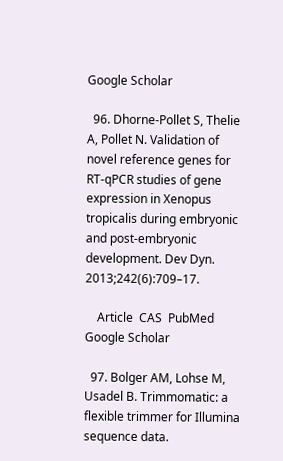Google Scholar

  96. Dhorne-Pollet S, Thelie A, Pollet N. Validation of novel reference genes for RT-qPCR studies of gene expression in Xenopus tropicalis during embryonic and post-embryonic development. Dev Dyn. 2013;242(6):709–17.

    Article  CAS  PubMed  Google Scholar

  97. Bolger AM, Lohse M, Usadel B. Trimmomatic: a flexible trimmer for Illumina sequence data.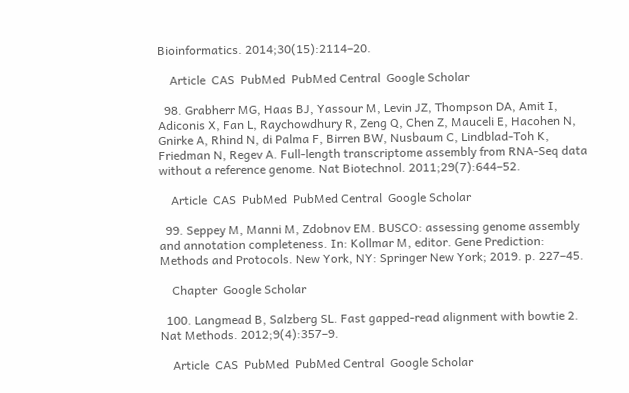Bioinformatics. 2014;30(15):2114–20.

    Article  CAS  PubMed  PubMed Central  Google Scholar

  98. Grabherr MG, Haas BJ, Yassour M, Levin JZ, Thompson DA, Amit I, Adiconis X, Fan L, Raychowdhury R, Zeng Q, Chen Z, Mauceli E, Hacohen N, Gnirke A, Rhind N, di Palma F, Birren BW, Nusbaum C, Lindblad-Toh K, Friedman N, Regev A. Full-length transcriptome assembly from RNA-Seq data without a reference genome. Nat Biotechnol. 2011;29(7):644–52.

    Article  CAS  PubMed  PubMed Central  Google Scholar

  99. Seppey M, Manni M, Zdobnov EM. BUSCO: assessing genome assembly and annotation completeness. In: Kollmar M, editor. Gene Prediction: Methods and Protocols. New York, NY: Springer New York; 2019. p. 227–45.

    Chapter  Google Scholar

  100. Langmead B, Salzberg SL. Fast gapped-read alignment with bowtie 2. Nat Methods. 2012;9(4):357–9.

    Article  CAS  PubMed  PubMed Central  Google Scholar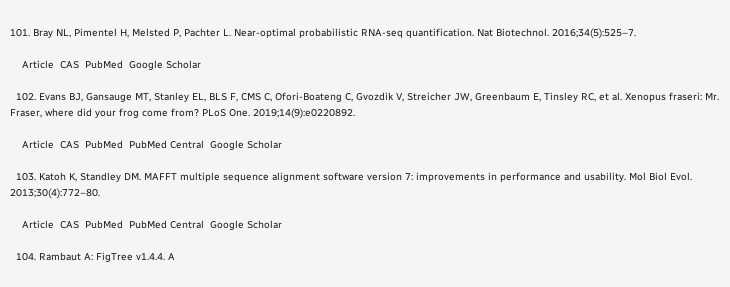101. Bray NL, Pimentel H, Melsted P, Pachter L. Near-optimal probabilistic RNA-seq quantification. Nat Biotechnol. 2016;34(5):525–7.

    Article  CAS  PubMed  Google Scholar

  102. Evans BJ, Gansauge MT, Stanley EL, BLS F, CMS C, Ofori-Boateng C, Gvozdik V, Streicher JW, Greenbaum E, Tinsley RC, et al. Xenopus fraseri: Mr. Fraser, where did your frog come from? PLoS One. 2019;14(9):e0220892.

    Article  CAS  PubMed  PubMed Central  Google Scholar

  103. Katoh K, Standley DM. MAFFT multiple sequence alignment software version 7: improvements in performance and usability. Mol Biol Evol. 2013;30(4):772–80.

    Article  CAS  PubMed  PubMed Central  Google Scholar

  104. Rambaut A: FigTree v1.4.4. A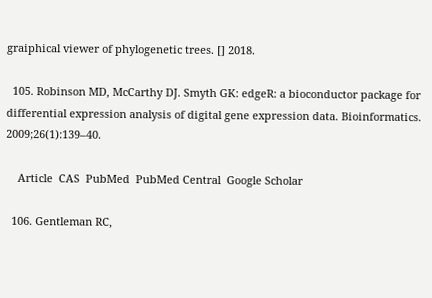graiphical viewer of phylogenetic trees. [] 2018.

  105. Robinson MD, McCarthy DJ. Smyth GK: edgeR: a bioconductor package for differential expression analysis of digital gene expression data. Bioinformatics. 2009;26(1):139–40.

    Article  CAS  PubMed  PubMed Central  Google Scholar

  106. Gentleman RC,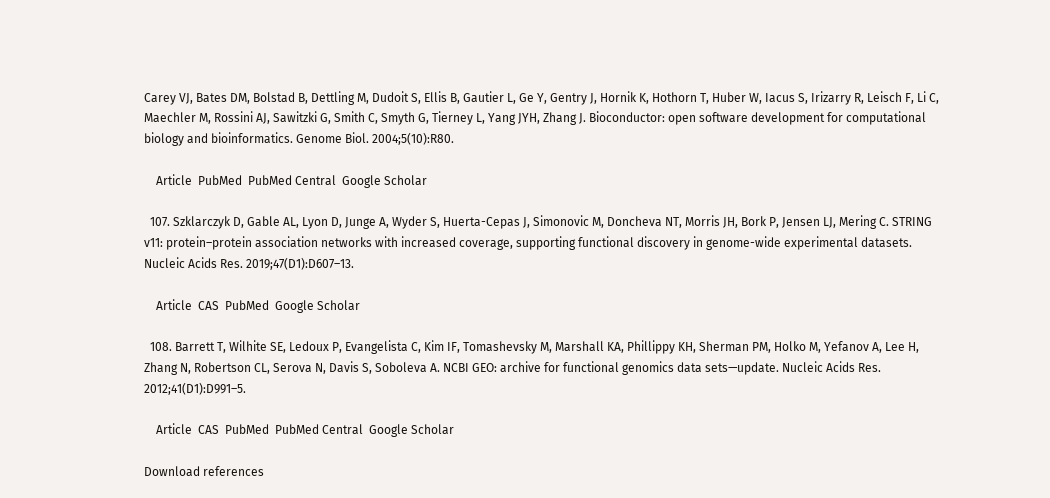Carey VJ, Bates DM, Bolstad B, Dettling M, Dudoit S, Ellis B, Gautier L, Ge Y, Gentry J, Hornik K, Hothorn T, Huber W, Iacus S, Irizarry R, Leisch F, Li C, Maechler M, Rossini AJ, Sawitzki G, Smith C, Smyth G, Tierney L, Yang JYH, Zhang J. Bioconductor: open software development for computational biology and bioinformatics. Genome Biol. 2004;5(10):R80.

    Article  PubMed  PubMed Central  Google Scholar

  107. Szklarczyk D, Gable AL, Lyon D, Junge A, Wyder S, Huerta-Cepas J, Simonovic M, Doncheva NT, Morris JH, Bork P, Jensen LJ, Mering C. STRING v11: protein–protein association networks with increased coverage, supporting functional discovery in genome-wide experimental datasets. Nucleic Acids Res. 2019;47(D1):D607–13.

    Article  CAS  PubMed  Google Scholar

  108. Barrett T, Wilhite SE, Ledoux P, Evangelista C, Kim IF, Tomashevsky M, Marshall KA, Phillippy KH, Sherman PM, Holko M, Yefanov A, Lee H, Zhang N, Robertson CL, Serova N, Davis S, Soboleva A. NCBI GEO: archive for functional genomics data sets—update. Nucleic Acids Res. 2012;41(D1):D991–5.

    Article  CAS  PubMed  PubMed Central  Google Scholar

Download references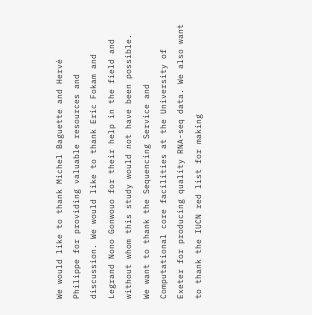We would like to thank Michel Baguette and Hervé Philippe for providing valuable resources and discussion. We would like to thank Eric Fokam and Legrand Nono Gonwouo for their help in the field and without whom this study would not have been possible. We want to thank the Sequencing Service and Computational core facilities at the University of Exeter for producing quality RNA-seq data. We also want to thank the IUCN red list for making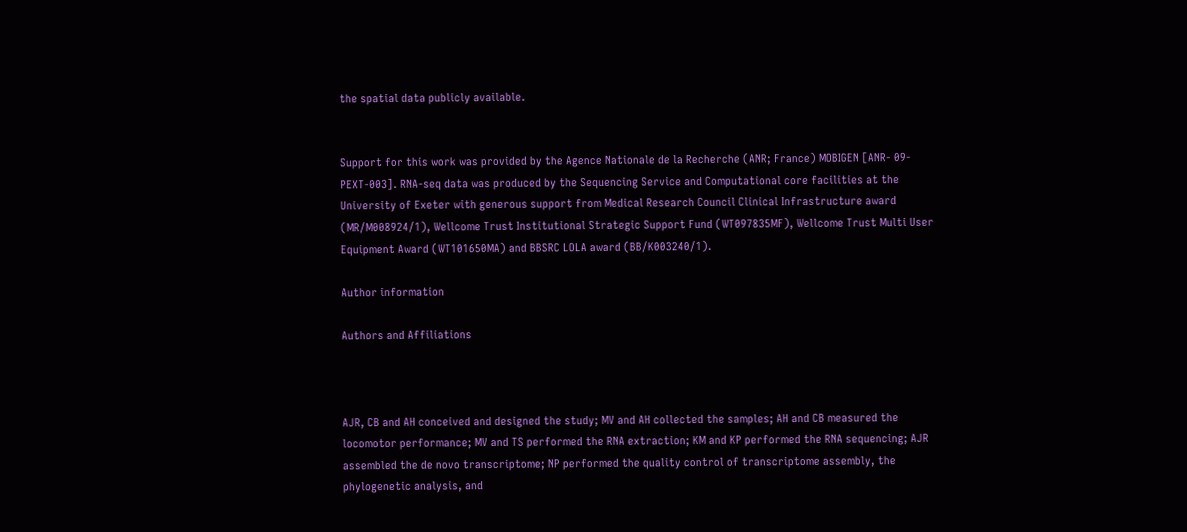the spatial data publicly available.


Support for this work was provided by the Agence Nationale de la Recherche (ANR; France) MOBIGEN [ANR- 09-PEXT-003]. RNA-seq data was produced by the Sequencing Service and Computational core facilities at the University of Exeter with generous support from Medical Research Council Clinical Infrastructure award (MR/M008924/1), Wellcome Trust Institutional Strategic Support Fund (WT097835MF), Wellcome Trust Multi User Equipment Award (WT101650MA) and BBSRC LOLA award (BB/K003240/1).

Author information

Authors and Affiliations



AJR, CB and AH conceived and designed the study; MV and AH collected the samples; AH and CB measured the locomotor performance; MV and TS performed the RNA extraction; KM and KP performed the RNA sequencing; AJR assembled the de novo transcriptome; NP performed the quality control of transcriptome assembly, the phylogenetic analysis, and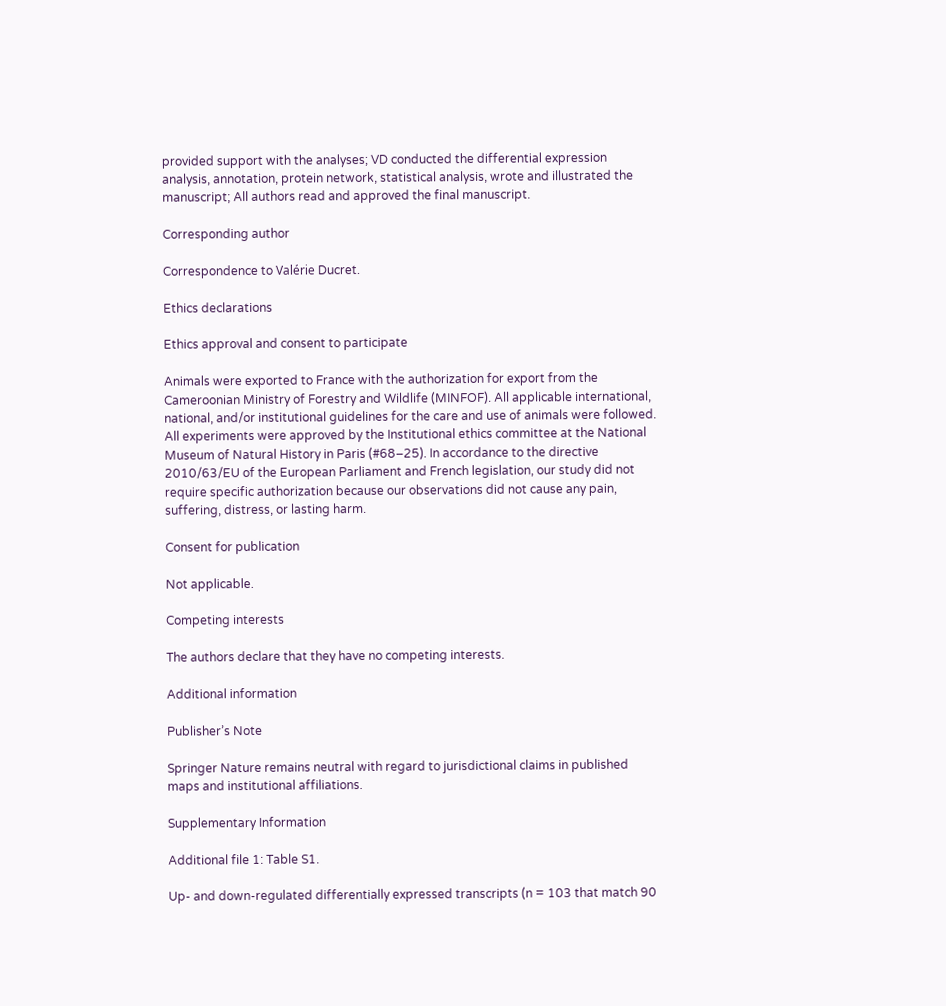provided support with the analyses; VD conducted the differential expression analysis, annotation, protein network, statistical analysis, wrote and illustrated the manuscript; All authors read and approved the final manuscript.

Corresponding author

Correspondence to Valérie Ducret.

Ethics declarations

Ethics approval and consent to participate

Animals were exported to France with the authorization for export from the Cameroonian Ministry of Forestry and Wildlife (MINFOF). All applicable international, national, and/or institutional guidelines for the care and use of animals were followed. All experiments were approved by the Institutional ethics committee at the National Museum of Natural History in Paris (#68–25). In accordance to the directive 2010/63/EU of the European Parliament and French legislation, our study did not require specific authorization because our observations did not cause any pain, suffering, distress, or lasting harm.

Consent for publication

Not applicable.

Competing interests

The authors declare that they have no competing interests.

Additional information

Publisher’s Note

Springer Nature remains neutral with regard to jurisdictional claims in published maps and institutional affiliations.

Supplementary Information

Additional file 1: Table S1.

Up- and down-regulated differentially expressed transcripts (n = 103 that match 90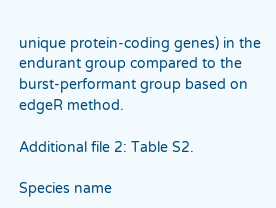unique protein-coding genes) in the endurant group compared to the burst-performant group based on edgeR method.

Additional file 2: Table S2.

Species name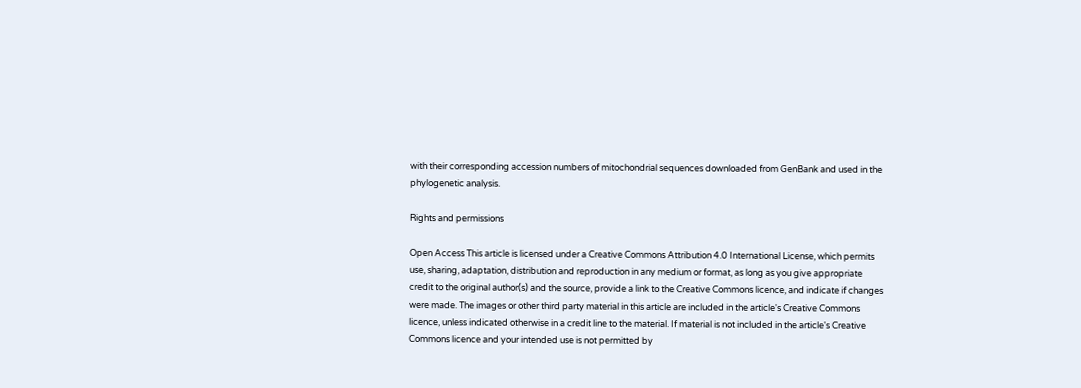with their corresponding accession numbers of mitochondrial sequences downloaded from GenBank and used in the phylogenetic analysis.

Rights and permissions

Open Access This article is licensed under a Creative Commons Attribution 4.0 International License, which permits use, sharing, adaptation, distribution and reproduction in any medium or format, as long as you give appropriate credit to the original author(s) and the source, provide a link to the Creative Commons licence, and indicate if changes were made. The images or other third party material in this article are included in the article's Creative Commons licence, unless indicated otherwise in a credit line to the material. If material is not included in the article's Creative Commons licence and your intended use is not permitted by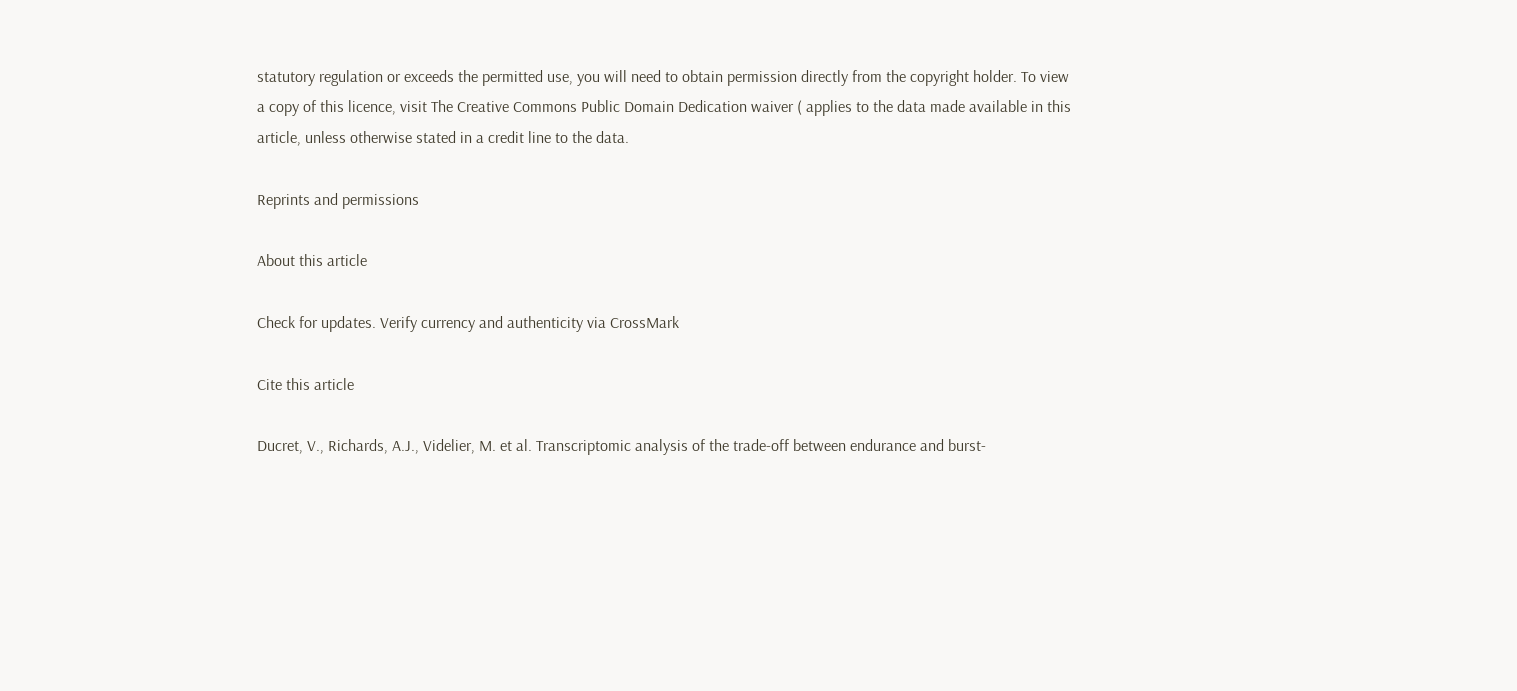statutory regulation or exceeds the permitted use, you will need to obtain permission directly from the copyright holder. To view a copy of this licence, visit The Creative Commons Public Domain Dedication waiver ( applies to the data made available in this article, unless otherwise stated in a credit line to the data.

Reprints and permissions

About this article

Check for updates. Verify currency and authenticity via CrossMark

Cite this article

Ducret, V., Richards, A.J., Videlier, M. et al. Transcriptomic analysis of the trade-off between endurance and burst-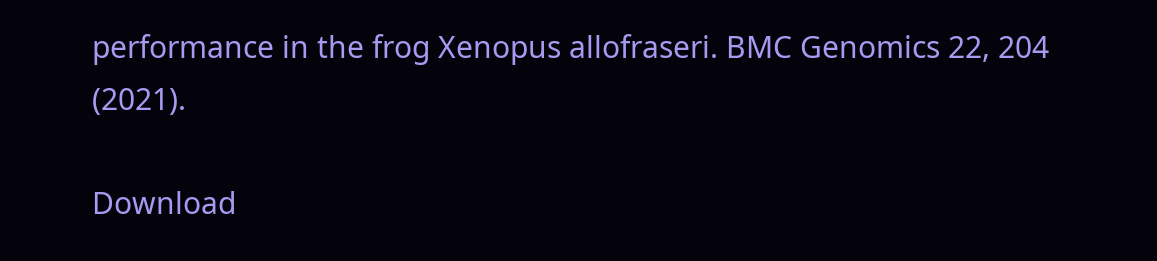performance in the frog Xenopus allofraseri. BMC Genomics 22, 204 (2021).

Download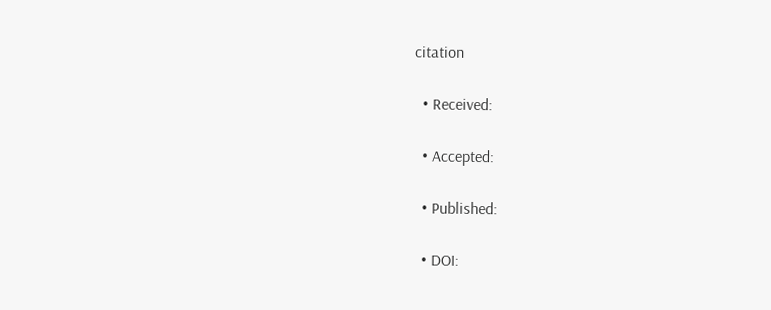citation

  • Received:

  • Accepted:

  • Published:

  • DOI: